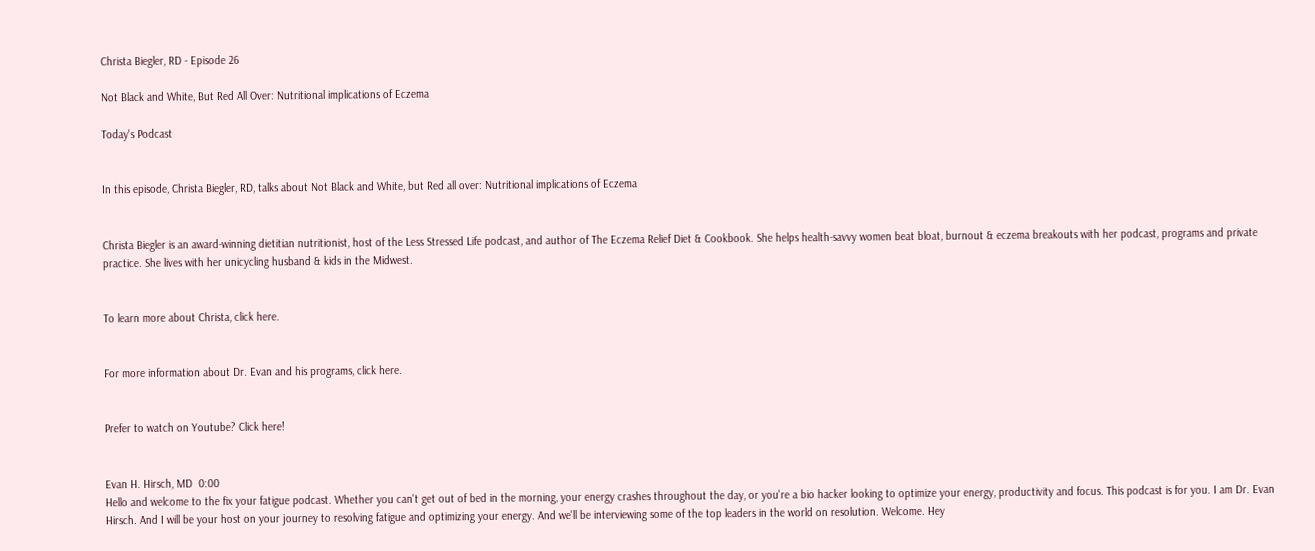Christa Biegler, RD - Episode 26

Not Black and White, But Red All Over: Nutritional implications of Eczema

Today's Podcast


In this episode, Christa Biegler, RD, talks about Not Black and White, but Red all over: Nutritional implications of Eczema


Christa Biegler is an award-winning dietitian nutritionist, host of the Less Stressed Life podcast, and author of The Eczema Relief Diet & Cookbook. She helps health-savvy women beat bloat, burnout & eczema breakouts with her podcast, programs and private practice. She lives with her unicycling husband & kids in the Midwest.


To learn more about Christa, click here.


For more information about Dr. Evan and his programs, click here.


Prefer to watch on Youtube? Click here!


Evan H. Hirsch, MD  0:00
Hello and welcome to the fix your fatigue podcast. Whether you can't get out of bed in the morning, your energy crashes throughout the day, or you're a bio hacker looking to optimize your energy, productivity and focus. This podcast is for you. I am Dr. Evan Hirsch. And I will be your host on your journey to resolving fatigue and optimizing your energy. And we'll be interviewing some of the top leaders in the world on resolution. Welcome. Hey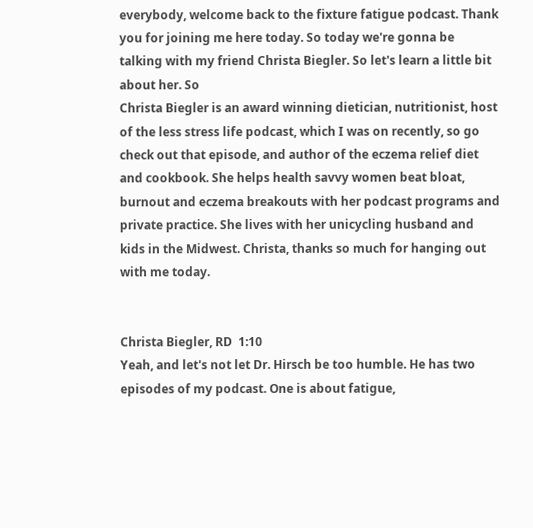everybody, welcome back to the fixture fatigue podcast. Thank you for joining me here today. So today we're gonna be talking with my friend Christa Biegler. So let's learn a little bit about her. So
Christa Biegler is an award winning dietician, nutritionist, host of the less stress life podcast, which I was on recently, so go check out that episode, and author of the eczema relief diet and cookbook. She helps health savvy women beat bloat, burnout and eczema breakouts with her podcast programs and private practice. She lives with her unicycling husband and kids in the Midwest. Christa, thanks so much for hanging out with me today.


Christa Biegler, RD  1:10
Yeah, and let's not let Dr. Hirsch be too humble. He has two episodes of my podcast. One is about fatigue,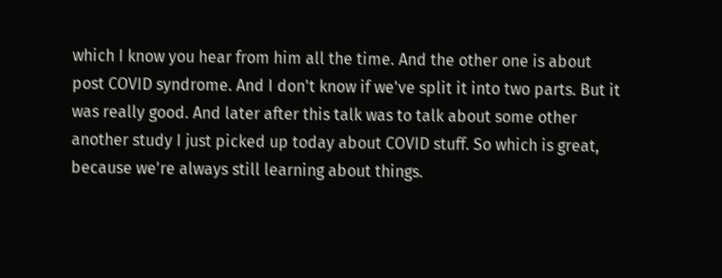which I know you hear from him all the time. And the other one is about post COVID syndrome. And I don't know if we've split it into two parts. But it was really good. And later after this talk was to talk about some other another study I just picked up today about COVID stuff. So which is great, because we're always still learning about things.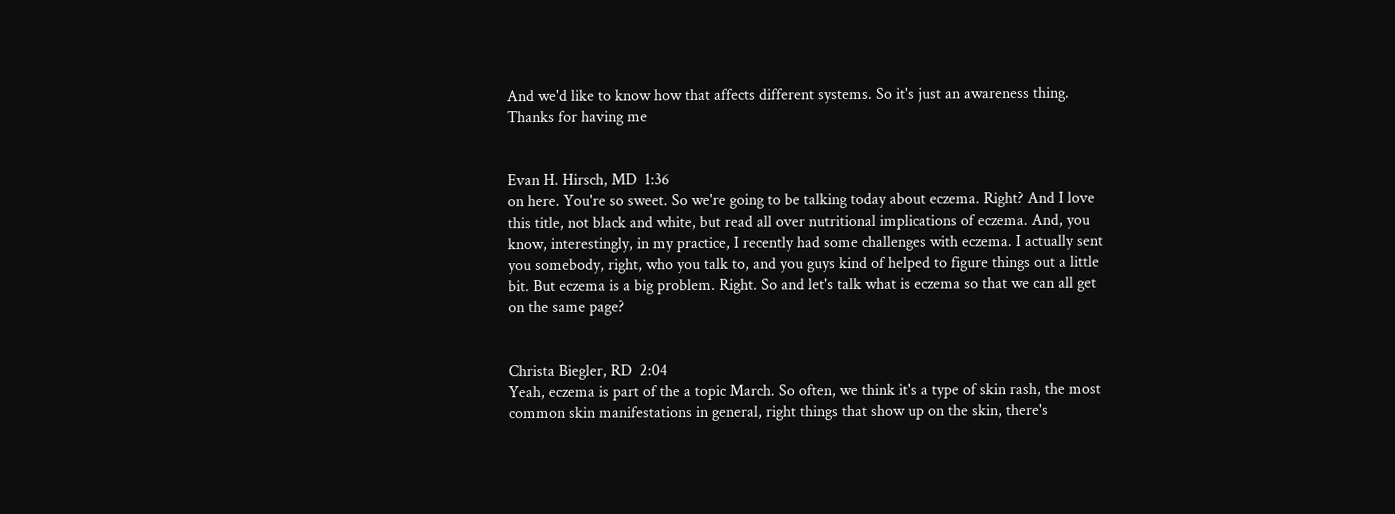And we'd like to know how that affects different systems. So it's just an awareness thing. Thanks for having me


Evan H. Hirsch, MD  1:36
on here. You're so sweet. So we're going to be talking today about eczema. Right? And I love this title, not black and white, but read all over nutritional implications of eczema. And, you know, interestingly, in my practice, I recently had some challenges with eczema. I actually sent you somebody, right, who you talk to, and you guys kind of helped to figure things out a little bit. But eczema is a big problem. Right. So and let's talk what is eczema so that we can all get on the same page?


Christa Biegler, RD  2:04
Yeah, eczema is part of the a topic March. So often, we think it's a type of skin rash, the most common skin manifestations in general, right things that show up on the skin, there's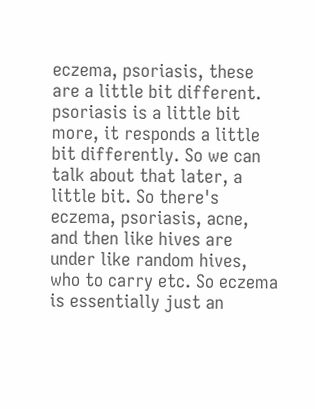eczema, psoriasis, these are a little bit different. psoriasis is a little bit more, it responds a little bit differently. So we can talk about that later, a little bit. So there's eczema, psoriasis, acne, and then like hives are under like random hives, who to carry etc. So eczema is essentially just an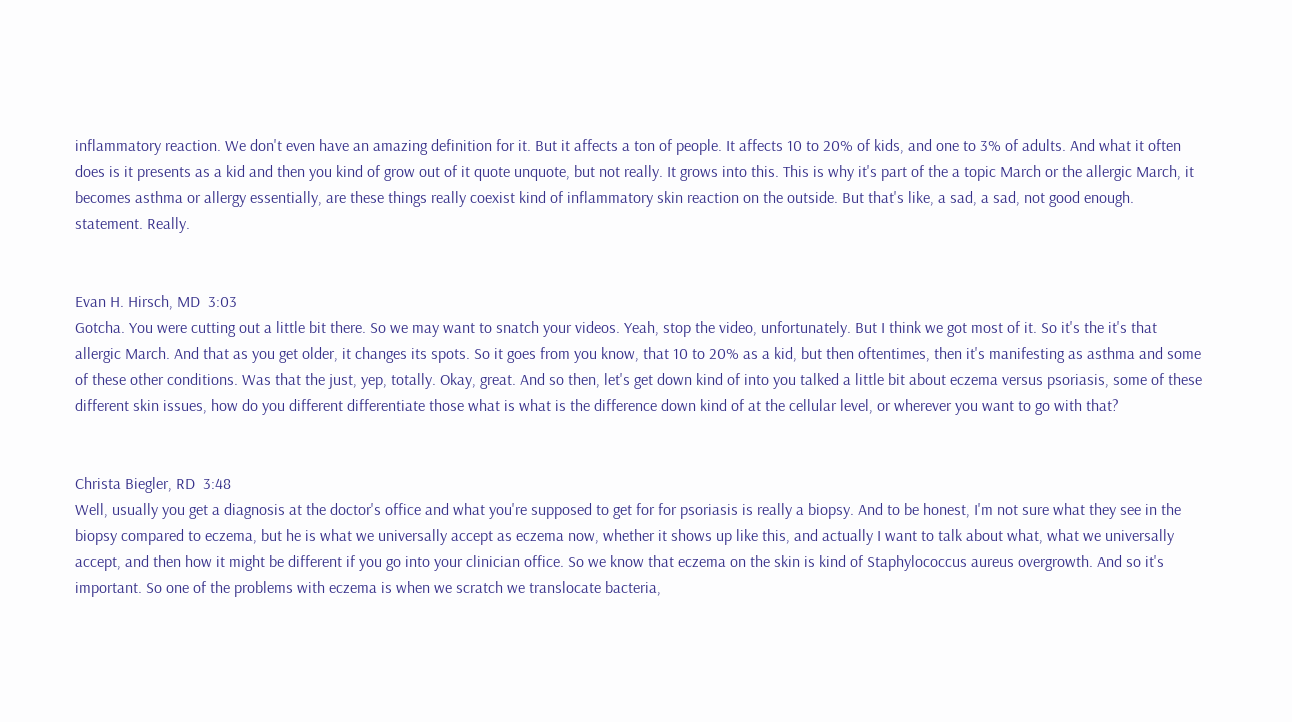inflammatory reaction. We don't even have an amazing definition for it. But it affects a ton of people. It affects 10 to 20% of kids, and one to 3% of adults. And what it often does is it presents as a kid and then you kind of grow out of it quote unquote, but not really. It grows into this. This is why it's part of the a topic March or the allergic March, it becomes asthma or allergy essentially, are these things really coexist kind of inflammatory skin reaction on the outside. But that's like, a sad, a sad, not good enough. statement. Really.


Evan H. Hirsch, MD  3:03
Gotcha. You were cutting out a little bit there. So we may want to snatch your videos. Yeah, stop the video, unfortunately. But I think we got most of it. So it's the it's that allergic March. And that as you get older, it changes its spots. So it goes from you know, that 10 to 20% as a kid, but then oftentimes, then it's manifesting as asthma and some of these other conditions. Was that the just, yep, totally. Okay, great. And so then, let's get down kind of into you talked a little bit about eczema versus psoriasis, some of these different skin issues, how do you different differentiate those what is what is the difference down kind of at the cellular level, or wherever you want to go with that?


Christa Biegler, RD  3:48
Well, usually you get a diagnosis at the doctor's office and what you're supposed to get for for psoriasis is really a biopsy. And to be honest, I'm not sure what they see in the biopsy compared to eczema, but he is what we universally accept as eczema now, whether it shows up like this, and actually I want to talk about what, what we universally accept, and then how it might be different if you go into your clinician office. So we know that eczema on the skin is kind of Staphylococcus aureus overgrowth. And so it's important. So one of the problems with eczema is when we scratch we translocate bacteria,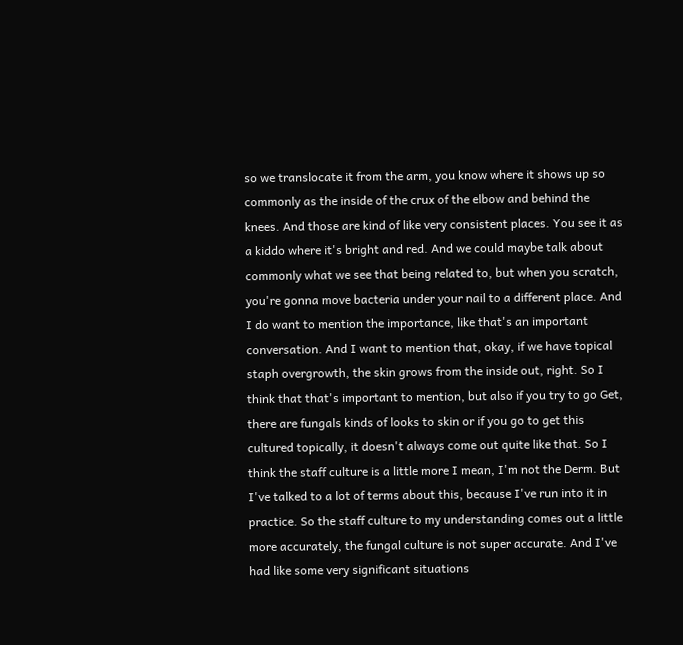so we translocate it from the arm, you know where it shows up so commonly as the inside of the crux of the elbow and behind the knees. And those are kind of like very consistent places. You see it as a kiddo where it's bright and red. And we could maybe talk about commonly what we see that being related to, but when you scratch, you're gonna move bacteria under your nail to a different place. And I do want to mention the importance, like that's an important conversation. And I want to mention that, okay, if we have topical staph overgrowth, the skin grows from the inside out, right. So I think that that's important to mention, but also if you try to go Get, there are fungals kinds of looks to skin or if you go to get this cultured topically, it doesn't always come out quite like that. So I think the staff culture is a little more I mean, I'm not the Derm. But I've talked to a lot of terms about this, because I've run into it in practice. So the staff culture to my understanding comes out a little more accurately, the fungal culture is not super accurate. And I've had like some very significant situations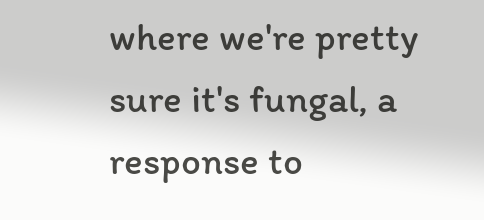where we're pretty sure it's fungal, a response to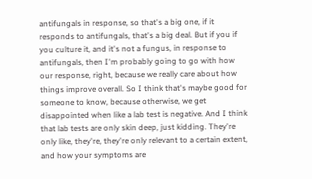antifungals in response, so that's a big one, if it responds to antifungals, that's a big deal. But if you if you culture it, and it's not a fungus, in response to antifungals, then I'm probably going to go with how our response, right, because we really care about how things improve overall. So I think that's maybe good for someone to know, because otherwise, we get disappointed when like a lab test is negative. And I think that lab tests are only skin deep, just kidding. They're only like, they're, they're only relevant to a certain extent, and how your symptoms are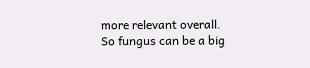more relevant overall. So fungus can be a big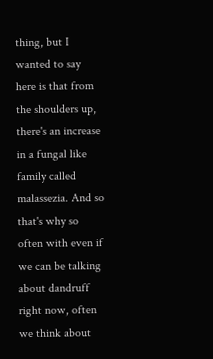thing, but I wanted to say here is that from the shoulders up, there's an increase in a fungal like family called malassezia. And so that's why so often with even if we can be talking about dandruff right now, often we think about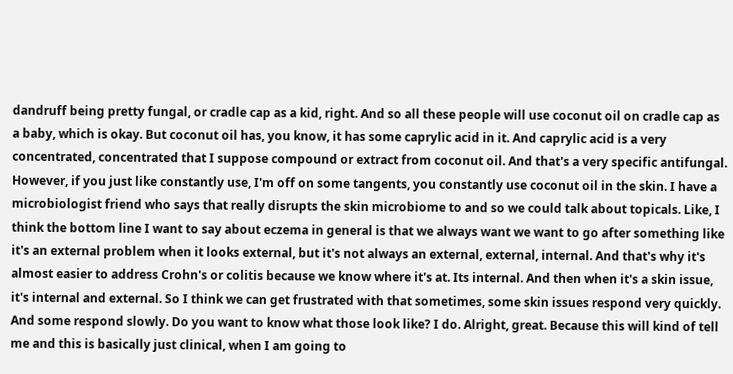dandruff being pretty fungal, or cradle cap as a kid, right. And so all these people will use coconut oil on cradle cap as a baby, which is okay. But coconut oil has, you know, it has some caprylic acid in it. And caprylic acid is a very concentrated, concentrated that I suppose compound or extract from coconut oil. And that's a very specific antifungal. However, if you just like constantly use, I'm off on some tangents, you constantly use coconut oil in the skin. I have a microbiologist friend who says that really disrupts the skin microbiome to and so we could talk about topicals. Like, I think the bottom line I want to say about eczema in general is that we always want we want to go after something like it's an external problem when it looks external, but it's not always an external, external, internal. And that's why it's almost easier to address Crohn's or colitis because we know where it's at. Its internal. And then when it's a skin issue, it's internal and external. So I think we can get frustrated with that sometimes, some skin issues respond very quickly. And some respond slowly. Do you want to know what those look like? I do. Alright, great. Because this will kind of tell me and this is basically just clinical, when I am going to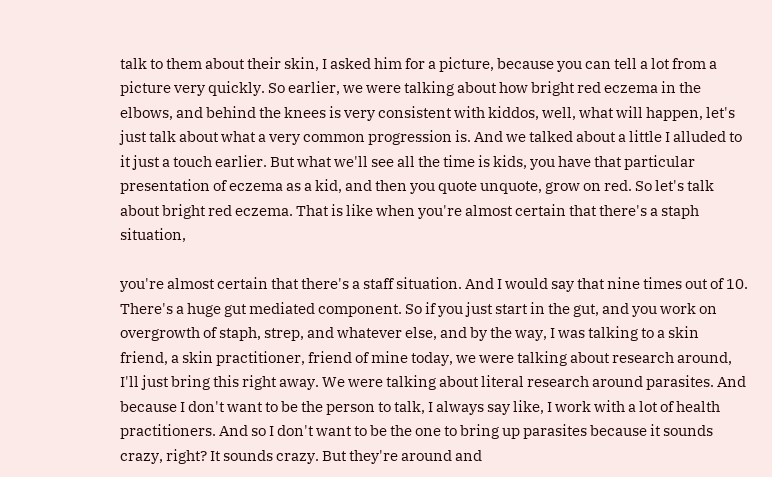talk to them about their skin, I asked him for a picture, because you can tell a lot from a picture very quickly. So earlier, we were talking about how bright red eczema in the elbows, and behind the knees is very consistent with kiddos, well, what will happen, let's just talk about what a very common progression is. And we talked about a little I alluded to it just a touch earlier. But what we'll see all the time is kids, you have that particular presentation of eczema as a kid, and then you quote unquote, grow on red. So let's talk about bright red eczema. That is like when you're almost certain that there's a staph situation,

you're almost certain that there's a staff situation. And I would say that nine times out of 10. There's a huge gut mediated component. So if you just start in the gut, and you work on overgrowth of staph, strep, and whatever else, and by the way, I was talking to a skin friend, a skin practitioner, friend of mine today, we were talking about research around, I'll just bring this right away. We were talking about literal research around parasites. And because I don't want to be the person to talk, I always say like, I work with a lot of health practitioners. And so I don't want to be the one to bring up parasites because it sounds crazy, right? It sounds crazy. But they're around and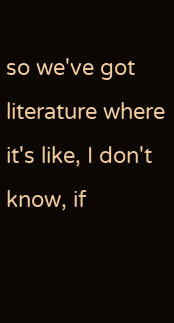so we've got literature where it's like, I don't know, if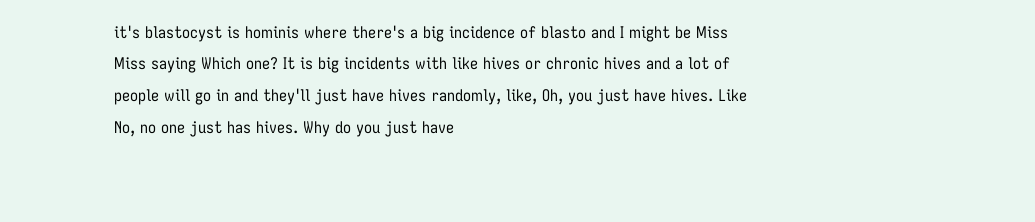it's blastocyst is hominis where there's a big incidence of blasto and I might be Miss Miss saying Which one? It is big incidents with like hives or chronic hives and a lot of people will go in and they'll just have hives randomly, like, Oh, you just have hives. Like No, no one just has hives. Why do you just have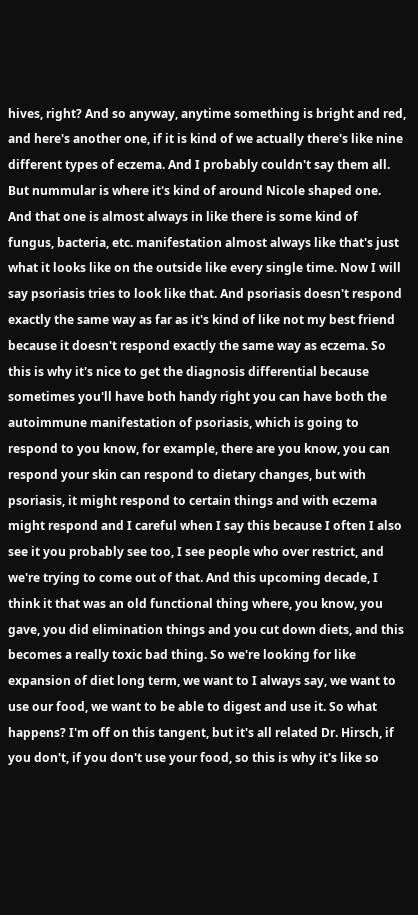hives, right? And so anyway, anytime something is bright and red, and here's another one, if it is kind of we actually there's like nine different types of eczema. And I probably couldn't say them all. But nummular is where it's kind of around Nicole shaped one. And that one is almost always in like there is some kind of fungus, bacteria, etc. manifestation almost always like that's just what it looks like on the outside like every single time. Now I will say psoriasis tries to look like that. And psoriasis doesn't respond exactly the same way as far as it's kind of like not my best friend because it doesn't respond exactly the same way as eczema. So this is why it's nice to get the diagnosis differential because sometimes you'll have both handy right you can have both the autoimmune manifestation of psoriasis, which is going to respond to you know, for example, there are you know, you can respond your skin can respond to dietary changes, but with psoriasis, it might respond to certain things and with eczema might respond and I careful when I say this because I often I also see it you probably see too, I see people who over restrict, and we're trying to come out of that. And this upcoming decade, I think it that was an old functional thing where, you know, you gave, you did elimination things and you cut down diets, and this becomes a really toxic bad thing. So we're looking for like expansion of diet long term, we want to I always say, we want to use our food, we want to be able to digest and use it. So what happens? I'm off on this tangent, but it's all related Dr. Hirsch, if you don't, if you don't use your food, so this is why it's like so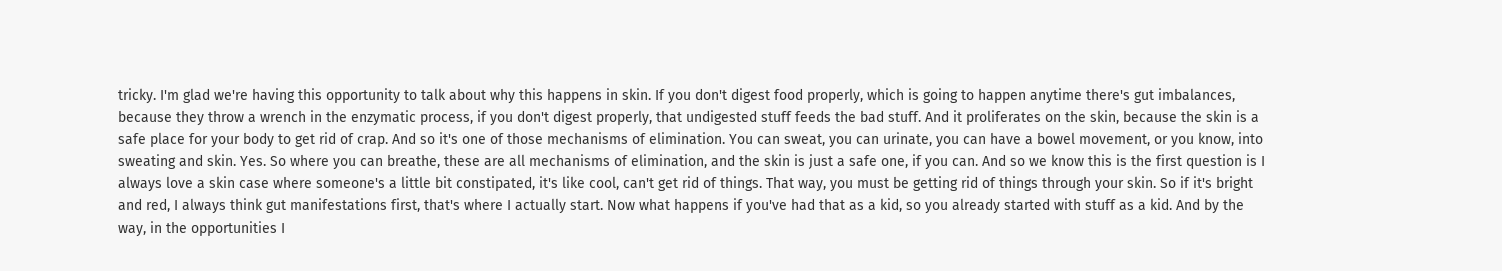tricky. I'm glad we're having this opportunity to talk about why this happens in skin. If you don't digest food properly, which is going to happen anytime there's gut imbalances, because they throw a wrench in the enzymatic process, if you don't digest properly, that undigested stuff feeds the bad stuff. And it proliferates on the skin, because the skin is a safe place for your body to get rid of crap. And so it's one of those mechanisms of elimination. You can sweat, you can urinate, you can have a bowel movement, or you know, into sweating and skin. Yes. So where you can breathe, these are all mechanisms of elimination, and the skin is just a safe one, if you can. And so we know this is the first question is I always love a skin case where someone's a little bit constipated, it's like cool, can't get rid of things. That way, you must be getting rid of things through your skin. So if it's bright and red, I always think gut manifestations first, that's where I actually start. Now what happens if you've had that as a kid, so you already started with stuff as a kid. And by the way, in the opportunities I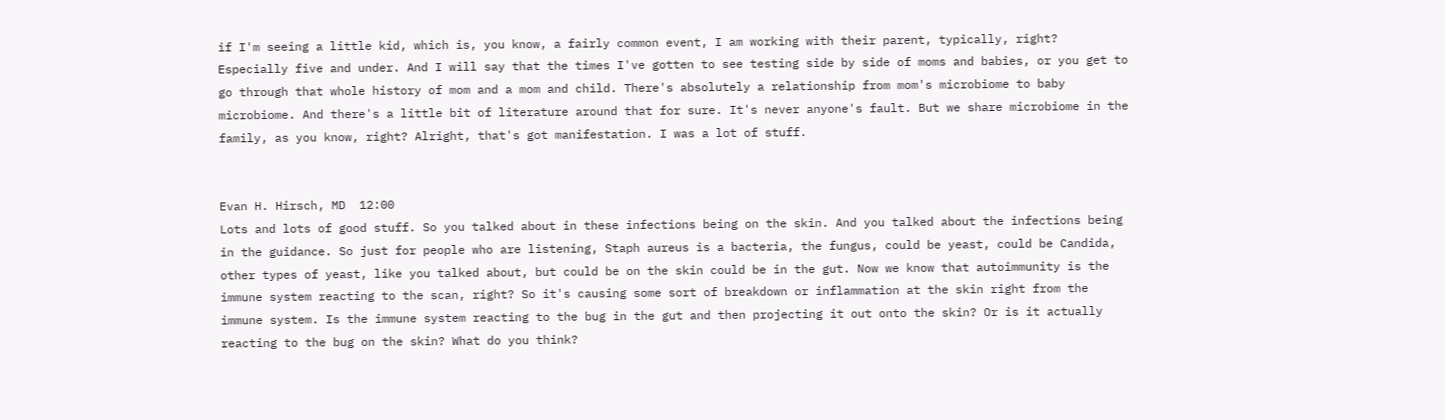if I'm seeing a little kid, which is, you know, a fairly common event, I am working with their parent, typically, right? Especially five and under. And I will say that the times I've gotten to see testing side by side of moms and babies, or you get to go through that whole history of mom and a mom and child. There's absolutely a relationship from mom's microbiome to baby microbiome. And there's a little bit of literature around that for sure. It's never anyone's fault. But we share microbiome in the family, as you know, right? Alright, that's got manifestation. I was a lot of stuff.


Evan H. Hirsch, MD  12:00
Lots and lots of good stuff. So you talked about in these infections being on the skin. And you talked about the infections being in the guidance. So just for people who are listening, Staph aureus is a bacteria, the fungus, could be yeast, could be Candida, other types of yeast, like you talked about, but could be on the skin could be in the gut. Now we know that autoimmunity is the immune system reacting to the scan, right? So it's causing some sort of breakdown or inflammation at the skin right from the immune system. Is the immune system reacting to the bug in the gut and then projecting it out onto the skin? Or is it actually reacting to the bug on the skin? What do you think?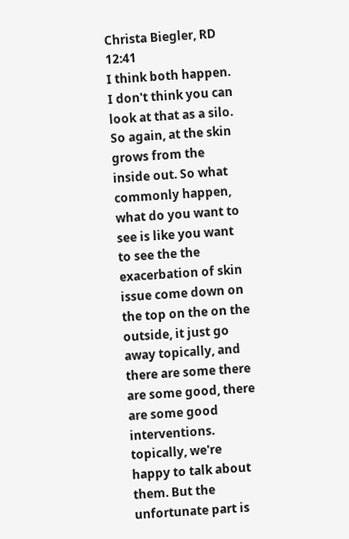Christa Biegler, RD  12:41
I think both happen. I don't think you can look at that as a silo. So again, at the skin grows from the inside out. So what commonly happen, what do you want to see is like you want to see the the exacerbation of skin issue come down on the top on the on the outside, it just go away topically, and there are some there are some good, there are some good interventions. topically, we're happy to talk about them. But the unfortunate part is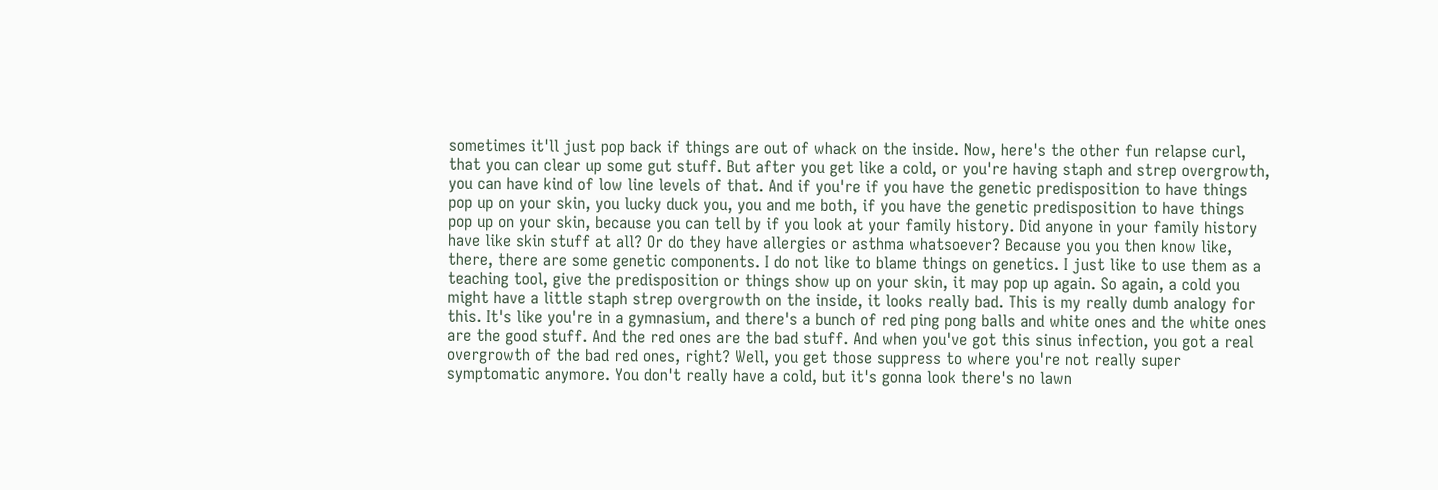sometimes it'll just pop back if things are out of whack on the inside. Now, here's the other fun relapse curl, that you can clear up some gut stuff. But after you get like a cold, or you're having staph and strep overgrowth, you can have kind of low line levels of that. And if you're if you have the genetic predisposition to have things pop up on your skin, you lucky duck you, you and me both, if you have the genetic predisposition to have things pop up on your skin, because you can tell by if you look at your family history. Did anyone in your family history have like skin stuff at all? Or do they have allergies or asthma whatsoever? Because you you then know like, there, there are some genetic components. I do not like to blame things on genetics. I just like to use them as a teaching tool, give the predisposition or things show up on your skin, it may pop up again. So again, a cold you might have a little staph strep overgrowth on the inside, it looks really bad. This is my really dumb analogy for this. It's like you're in a gymnasium, and there's a bunch of red ping pong balls and white ones and the white ones are the good stuff. And the red ones are the bad stuff. And when you've got this sinus infection, you got a real overgrowth of the bad red ones, right? Well, you get those suppress to where you're not really super symptomatic anymore. You don't really have a cold, but it's gonna look there's no lawn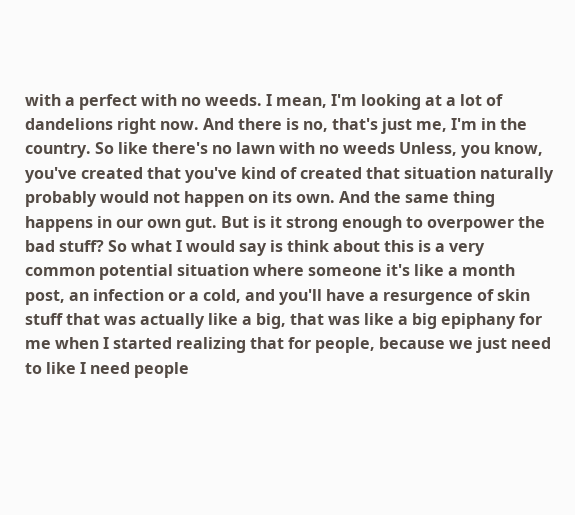with a perfect with no weeds. I mean, I'm looking at a lot of dandelions right now. And there is no, that's just me, I'm in the country. So like there's no lawn with no weeds Unless, you know, you've created that you've kind of created that situation naturally probably would not happen on its own. And the same thing happens in our own gut. But is it strong enough to overpower the bad stuff? So what I would say is think about this is a very common potential situation where someone it's like a month post, an infection or a cold, and you'll have a resurgence of skin stuff that was actually like a big, that was like a big epiphany for me when I started realizing that for people, because we just need to like I need people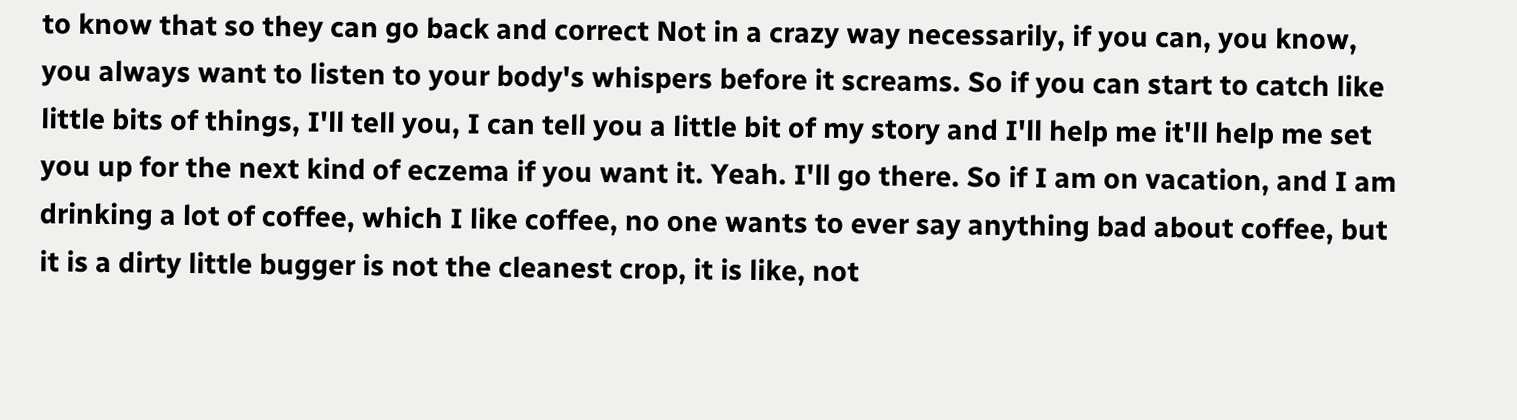to know that so they can go back and correct Not in a crazy way necessarily, if you can, you know, you always want to listen to your body's whispers before it screams. So if you can start to catch like little bits of things, I'll tell you, I can tell you a little bit of my story and I'll help me it'll help me set you up for the next kind of eczema if you want it. Yeah. I'll go there. So if I am on vacation, and I am drinking a lot of coffee, which I like coffee, no one wants to ever say anything bad about coffee, but it is a dirty little bugger is not the cleanest crop, it is like, not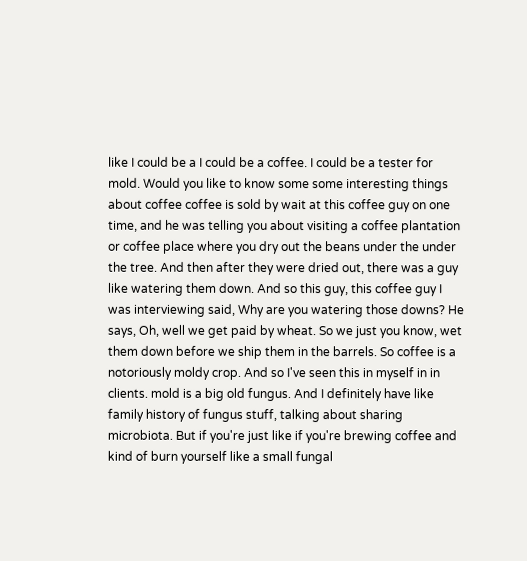like I could be a I could be a coffee. I could be a tester for mold. Would you like to know some some interesting things about coffee coffee is sold by wait at this coffee guy on one time, and he was telling you about visiting a coffee plantation or coffee place where you dry out the beans under the under the tree. And then after they were dried out, there was a guy like watering them down. And so this guy, this coffee guy I was interviewing said, Why are you watering those downs? He says, Oh, well we get paid by wheat. So we just you know, wet them down before we ship them in the barrels. So coffee is a notoriously moldy crop. And so I've seen this in myself in in clients. mold is a big old fungus. And I definitely have like family history of fungus stuff, talking about sharing microbiota. But if you're just like if you're brewing coffee and kind of burn yourself like a small fungal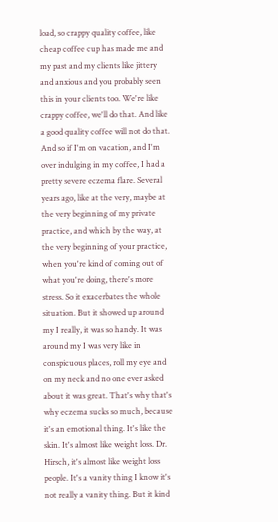load, so crappy quality coffee, like cheap coffee cup has made me and my past and my clients like jittery and anxious and you probably seen this in your clients too. We're like crappy coffee, we'll do that. And like a good quality coffee will not do that. And so if I'm on vacation, and I'm over indulging in my coffee, I had a pretty severe eczema flare. Several years ago, like at the very, maybe at the very beginning of my private practice, and which by the way, at the very beginning of your practice, when you're kind of coming out of what you're doing, there's more stress. So it exacerbates the whole situation. But it showed up around my I really, it was so handy. It was around my I was very like in conspicuous places, roll my eye and on my neck and no one ever asked about it was great. That's why that's why eczema sucks so much, because it's an emotional thing. It's like the skin. It's almost like weight loss. Dr. Hirsch, it's almost like weight loss people. It's a vanity thing I know it's not really a vanity thing. But it kind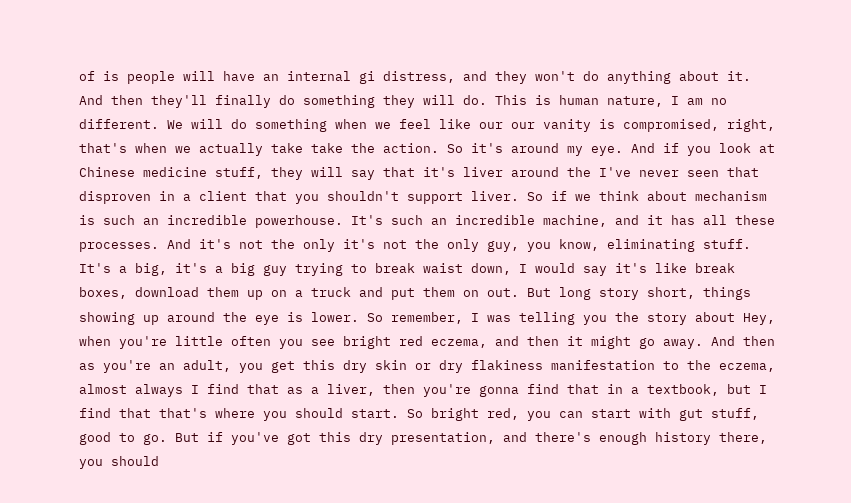of is people will have an internal gi distress, and they won't do anything about it. And then they'll finally do something they will do. This is human nature, I am no different. We will do something when we feel like our our vanity is compromised, right, that's when we actually take take the action. So it's around my eye. And if you look at Chinese medicine stuff, they will say that it's liver around the I've never seen that disproven in a client that you shouldn't support liver. So if we think about mechanism is such an incredible powerhouse. It's such an incredible machine, and it has all these processes. And it's not the only it's not the only guy, you know, eliminating stuff. It's a big, it's a big guy trying to break waist down, I would say it's like break boxes, download them up on a truck and put them on out. But long story short, things showing up around the eye is lower. So remember, I was telling you the story about Hey, when you're little often you see bright red eczema, and then it might go away. And then as you're an adult, you get this dry skin or dry flakiness manifestation to the eczema, almost always I find that as a liver, then you're gonna find that in a textbook, but I find that that's where you should start. So bright red, you can start with gut stuff, good to go. But if you've got this dry presentation, and there's enough history there, you should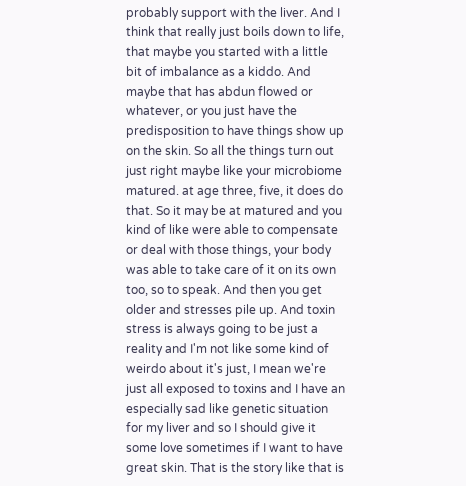probably support with the liver. And I think that really just boils down to life, that maybe you started with a little bit of imbalance as a kiddo. And maybe that has abdun flowed or whatever, or you just have the predisposition to have things show up on the skin. So all the things turn out just right maybe like your microbiome matured. at age three, five, it does do that. So it may be at matured and you kind of like were able to compensate or deal with those things, your body was able to take care of it on its own too, so to speak. And then you get older and stresses pile up. And toxin stress is always going to be just a reality and I'm not like some kind of weirdo about it's just, I mean we're just all exposed to toxins and I have an especially sad like genetic situation for my liver and so I should give it some love sometimes if I want to have great skin. That is the story like that is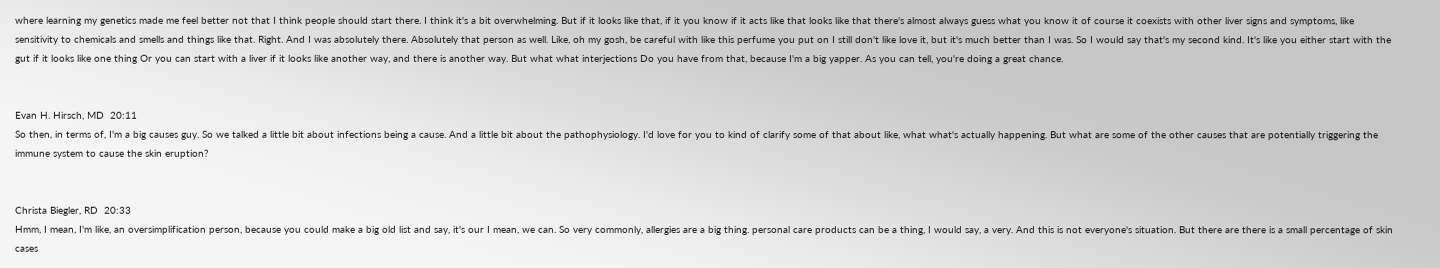where learning my genetics made me feel better not that I think people should start there. I think it's a bit overwhelming. But if it looks like that, if it you know if it acts like that looks like that there's almost always guess what you know it of course it coexists with other liver signs and symptoms, like sensitivity to chemicals and smells and things like that. Right. And I was absolutely there. Absolutely that person as well. Like, oh my gosh, be careful with like this perfume you put on I still don't like love it, but it's much better than I was. So I would say that's my second kind. It's like you either start with the gut if it looks like one thing Or you can start with a liver if it looks like another way, and there is another way. But what what interjections Do you have from that, because I'm a big yapper. As you can tell, you're doing a great chance.


Evan H. Hirsch, MD  20:11
So then, in terms of, I'm a big causes guy. So we talked a little bit about infections being a cause. And a little bit about the pathophysiology. I'd love for you to kind of clarify some of that about like, what what's actually happening. But what are some of the other causes that are potentially triggering the immune system to cause the skin eruption?


Christa Biegler, RD  20:33
Hmm, I mean, I'm like, an oversimplification person, because you could make a big old list and say, it's our I mean, we can. So very commonly, allergies are a big thing. personal care products can be a thing, I would say, a very. And this is not everyone's situation. But there are there is a small percentage of skin cases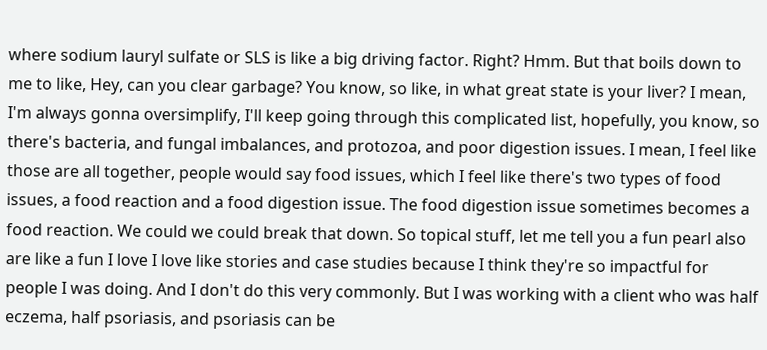where sodium lauryl sulfate or SLS is like a big driving factor. Right? Hmm. But that boils down to me to like, Hey, can you clear garbage? You know, so like, in what great state is your liver? I mean, I'm always gonna oversimplify, I'll keep going through this complicated list, hopefully, you know, so there's bacteria, and fungal imbalances, and protozoa, and poor digestion issues. I mean, I feel like those are all together, people would say food issues, which I feel like there's two types of food issues, a food reaction and a food digestion issue. The food digestion issue sometimes becomes a food reaction. We could we could break that down. So topical stuff, let me tell you a fun pearl also are like a fun I love I love like stories and case studies because I think they're so impactful for people I was doing. And I don't do this very commonly. But I was working with a client who was half eczema, half psoriasis, and psoriasis can be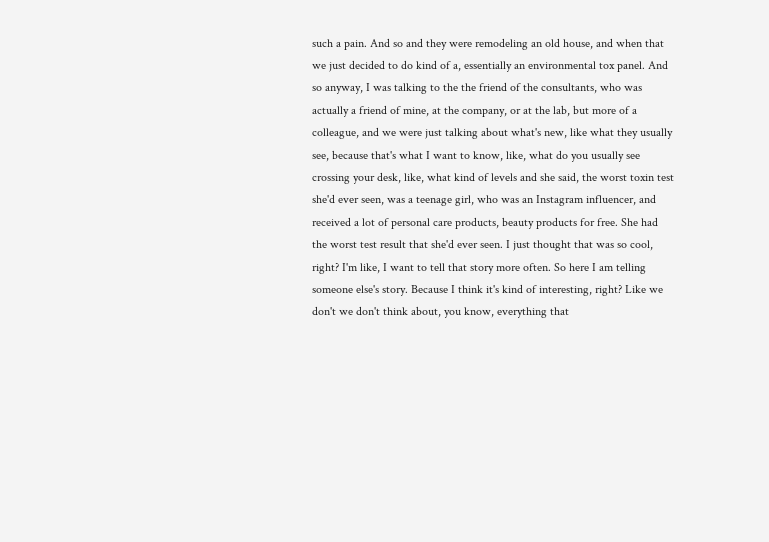such a pain. And so and they were remodeling an old house, and when that we just decided to do kind of a, essentially an environmental tox panel. And so anyway, I was talking to the the friend of the consultants, who was actually a friend of mine, at the company, or at the lab, but more of a colleague, and we were just talking about what's new, like what they usually see, because that's what I want to know, like, what do you usually see crossing your desk, like, what kind of levels and she said, the worst toxin test she'd ever seen, was a teenage girl, who was an Instagram influencer, and received a lot of personal care products, beauty products for free. She had the worst test result that she'd ever seen. I just thought that was so cool, right? I'm like, I want to tell that story more often. So here I am telling someone else's story. Because I think it's kind of interesting, right? Like we don't we don't think about, you know, everything that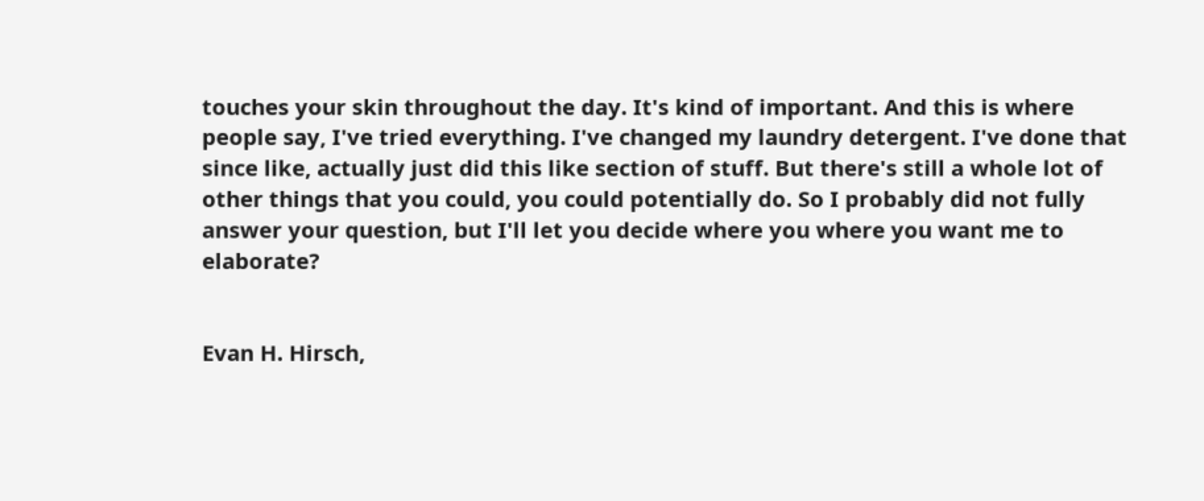touches your skin throughout the day. It's kind of important. And this is where people say, I've tried everything. I've changed my laundry detergent. I've done that since like, actually just did this like section of stuff. But there's still a whole lot of other things that you could, you could potentially do. So I probably did not fully answer your question, but I'll let you decide where you where you want me to elaborate?


Evan H. Hirsch,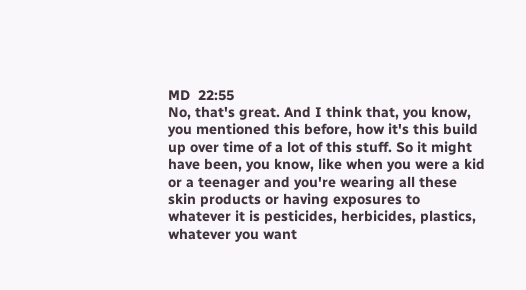MD  22:55
No, that's great. And I think that, you know, you mentioned this before, how it's this build up over time of a lot of this stuff. So it might have been, you know, like when you were a kid or a teenager and you're wearing all these skin products or having exposures to whatever it is pesticides, herbicides, plastics, whatever you want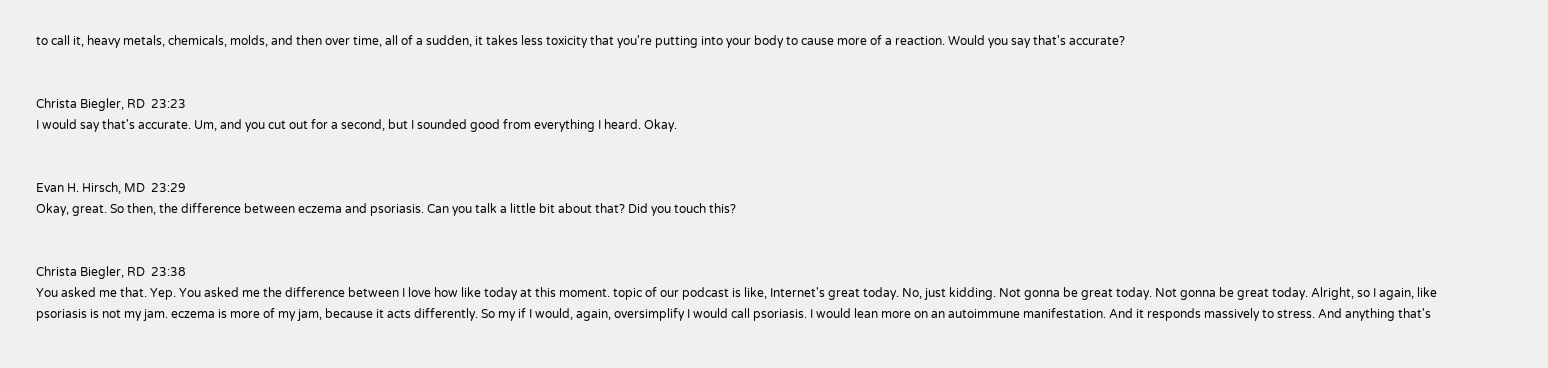to call it, heavy metals, chemicals, molds, and then over time, all of a sudden, it takes less toxicity that you're putting into your body to cause more of a reaction. Would you say that's accurate?


Christa Biegler, RD  23:23
I would say that's accurate. Um, and you cut out for a second, but I sounded good from everything I heard. Okay.


Evan H. Hirsch, MD  23:29
Okay, great. So then, the difference between eczema and psoriasis. Can you talk a little bit about that? Did you touch this?


Christa Biegler, RD  23:38
You asked me that. Yep. You asked me the difference between I love how like today at this moment. topic of our podcast is like, Internet's great today. No, just kidding. Not gonna be great today. Not gonna be great today. Alright, so I again, like psoriasis is not my jam. eczema is more of my jam, because it acts differently. So my if I would, again, oversimplify I would call psoriasis. I would lean more on an autoimmune manifestation. And it responds massively to stress. And anything that's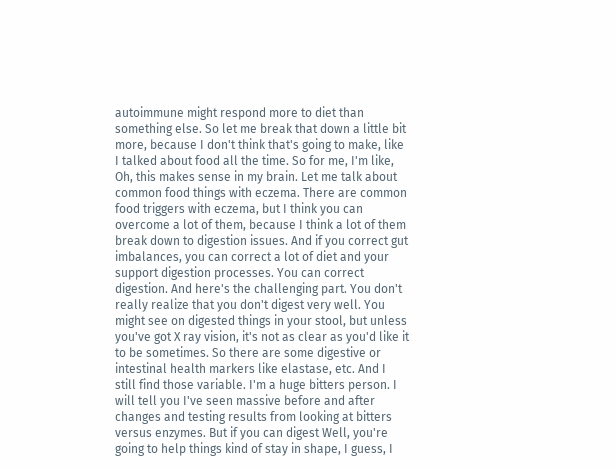autoimmune might respond more to diet than something else. So let me break that down a little bit more, because I don't think that's going to make, like I talked about food all the time. So for me, I'm like, Oh, this makes sense in my brain. Let me talk about common food things with eczema. There are common food triggers with eczema, but I think you can overcome a lot of them, because I think a lot of them break down to digestion issues. And if you correct gut imbalances, you can correct a lot of diet and your support digestion processes. You can correct digestion. And here's the challenging part. You don't really realize that you don't digest very well. You might see on digested things in your stool, but unless you've got X ray vision, it's not as clear as you'd like it to be sometimes. So there are some digestive or intestinal health markers like elastase, etc. And I still find those variable. I'm a huge bitters person. I will tell you I've seen massive before and after changes and testing results from looking at bitters versus enzymes. But if you can digest Well, you're going to help things kind of stay in shape, I guess, I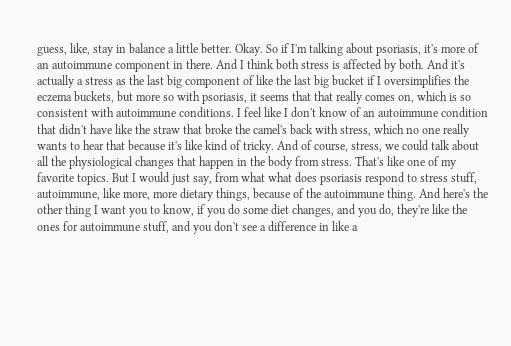guess, like, stay in balance a little better. Okay. So if I'm talking about psoriasis, it's more of an autoimmune component in there. And I think both stress is affected by both. And it's actually a stress as the last big component of like the last big bucket if I oversimplifies the eczema buckets, but more so with psoriasis, it seems that that really comes on, which is so consistent with autoimmune conditions. I feel like I don't know of an autoimmune condition that didn't have like the straw that broke the camel's back with stress, which no one really wants to hear that because it's like kind of tricky. And of course, stress, we could talk about all the physiological changes that happen in the body from stress. That's like one of my favorite topics. But I would just say, from what what does psoriasis respond to stress stuff, autoimmune, like more, more dietary things, because of the autoimmune thing. And here's the other thing I want you to know, if you do some diet changes, and you do, they're like the ones for autoimmune stuff, and you don't see a difference in like a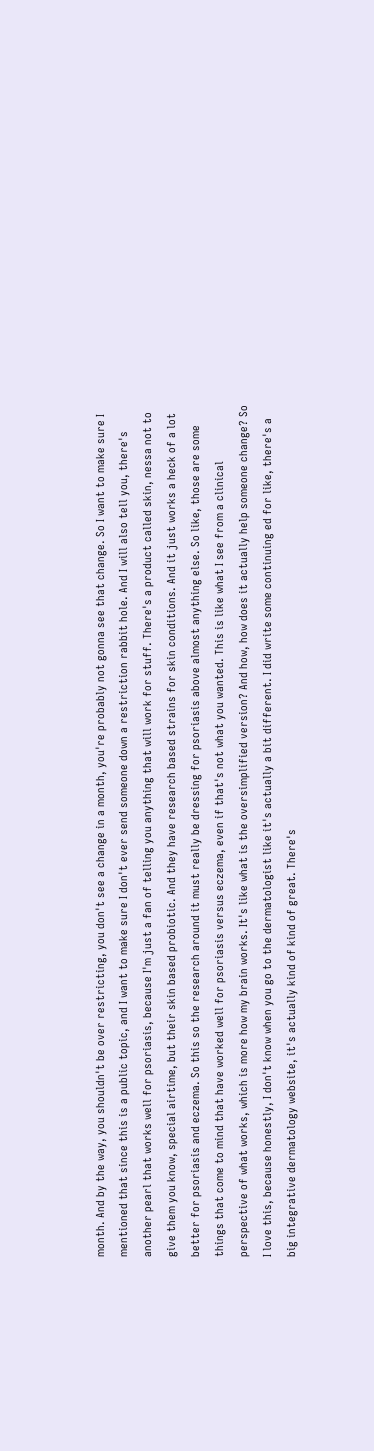month. And by the way, you shouldn't be over restricting, you don't see a change in a month, you're probably not gonna see that change. So I want to make sure I mentioned that since this is a public topic, and I want to make sure I don't ever send someone down a restriction rabbit hole. And I will also tell you, there's another pearl that works well for psoriasis, because I'm just a fan of telling you anything that will work for stuff. There's a product called skin, nessa not to give them you know, special airtime, but their skin based probiotic. And they have research based strains for skin conditions. And it just works a heck of a lot better for psoriasis and eczema. So this so the research around it must really be dressing for psoriasis above almost anything else. So like, those are some things that come to mind that have worked well for psoriasis versus eczema, even if that's not what you wanted. This is like what I see from a clinical perspective of what works, which is more how my brain works. It's like what is the oversimplified version? And how, how does it actually help someone change? So I love this, because honestly, I don't know when you go to the dermatologist like it's actually a bit different. I did write some continuing ed for like, there's a big integrative dermatology website, it's actually kind of kind of great. There's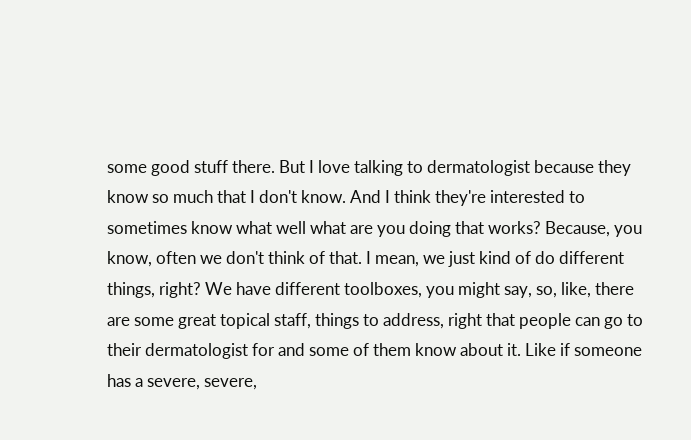some good stuff there. But I love talking to dermatologist because they know so much that I don't know. And I think they're interested to sometimes know what well what are you doing that works? Because, you know, often we don't think of that. I mean, we just kind of do different things, right? We have different toolboxes, you might say, so, like, there are some great topical staff, things to address, right that people can go to their dermatologist for and some of them know about it. Like if someone has a severe, severe,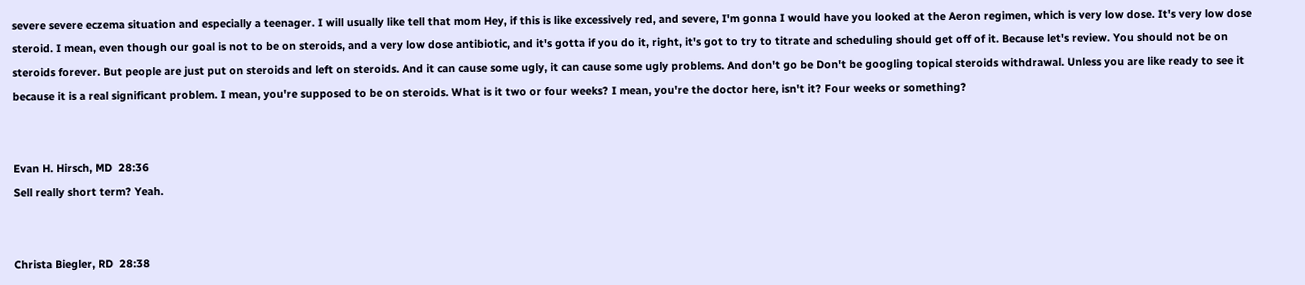severe severe eczema situation and especially a teenager. I will usually like tell that mom Hey, if this is like excessively red, and severe, I'm gonna I would have you looked at the Aeron regimen, which is very low dose. It's very low dose steroid. I mean, even though our goal is not to be on steroids, and a very low dose antibiotic, and it's gotta if you do it, right, it's got to try to titrate and scheduling should get off of it. Because let's review. You should not be on steroids forever. But people are just put on steroids and left on steroids. And it can cause some ugly, it can cause some ugly problems. And don't go be Don't be googling topical steroids withdrawal. Unless you are like ready to see it because it is a real significant problem. I mean, you're supposed to be on steroids. What is it two or four weeks? I mean, you're the doctor here, isn't it? Four weeks or something?


Evan H. Hirsch, MD  28:36
Sell really short term? Yeah.


Christa Biegler, RD  28:38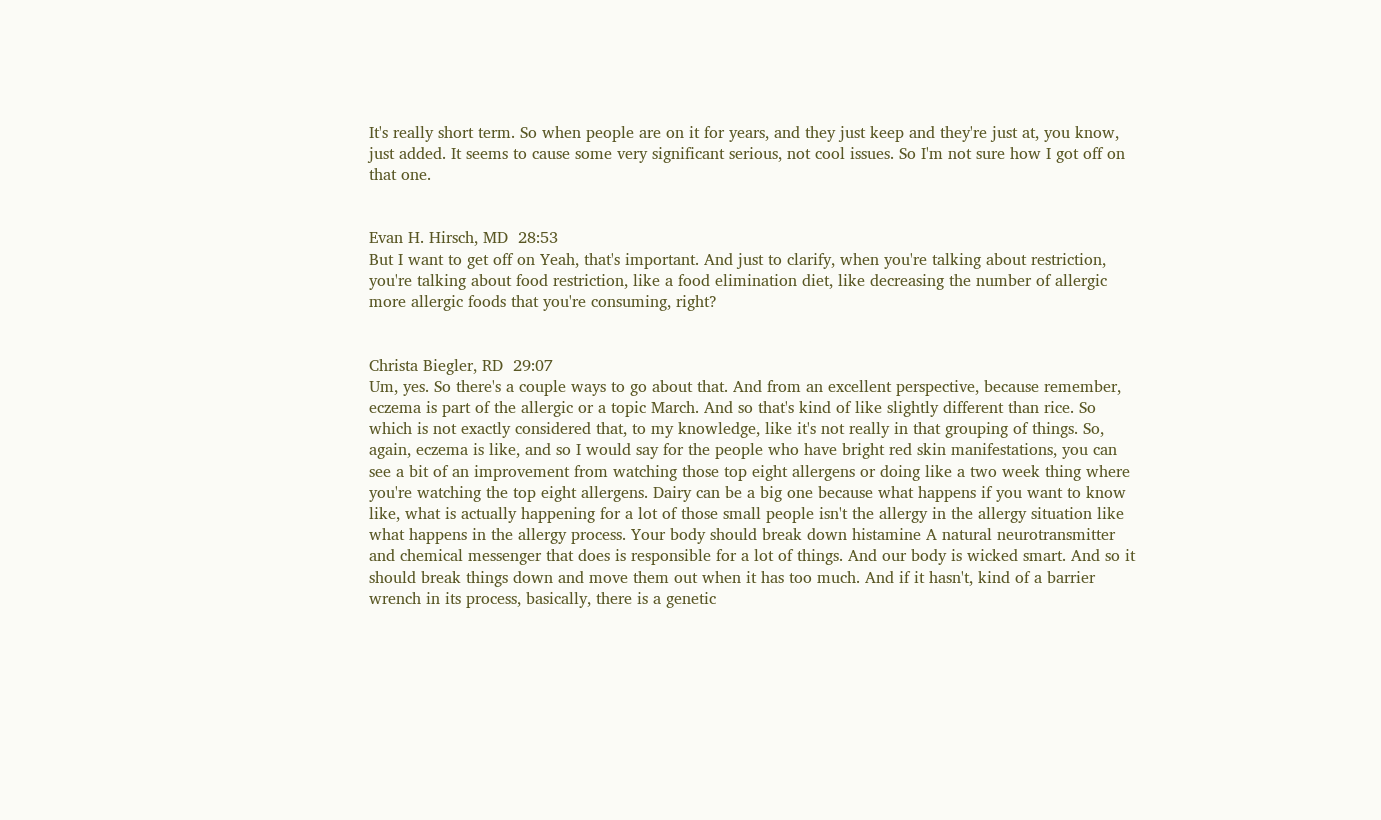It's really short term. So when people are on it for years, and they just keep and they're just at, you know, just added. It seems to cause some very significant serious, not cool issues. So I'm not sure how I got off on that one.


Evan H. Hirsch, MD  28:53
But I want to get off on Yeah, that's important. And just to clarify, when you're talking about restriction, you're talking about food restriction, like a food elimination diet, like decreasing the number of allergic more allergic foods that you're consuming, right?


Christa Biegler, RD  29:07
Um, yes. So there's a couple ways to go about that. And from an excellent perspective, because remember, eczema is part of the allergic or a topic March. And so that's kind of like slightly different than rice. So which is not exactly considered that, to my knowledge, like it's not really in that grouping of things. So, again, eczema is like, and so I would say for the people who have bright red skin manifestations, you can see a bit of an improvement from watching those top eight allergens or doing like a two week thing where you're watching the top eight allergens. Dairy can be a big one because what happens if you want to know like, what is actually happening for a lot of those small people isn't the allergy in the allergy situation like what happens in the allergy process. Your body should break down histamine A natural neurotransmitter and chemical messenger that does is responsible for a lot of things. And our body is wicked smart. And so it should break things down and move them out when it has too much. And if it hasn't, kind of a barrier wrench in its process, basically, there is a genetic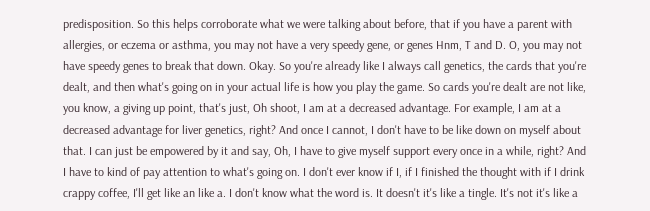predisposition. So this helps corroborate what we were talking about before, that if you have a parent with allergies, or eczema or asthma, you may not have a very speedy gene, or genes Hnm, T and D. O, you may not have speedy genes to break that down. Okay. So you're already like I always call genetics, the cards that you're dealt, and then what's going on in your actual life is how you play the game. So cards you're dealt are not like, you know, a giving up point, that's just, Oh shoot, I am at a decreased advantage. For example, I am at a decreased advantage for liver genetics, right? And once I cannot, I don't have to be like down on myself about that. I can just be empowered by it and say, Oh, I have to give myself support every once in a while, right? And I have to kind of pay attention to what's going on. I don't ever know if I, if I finished the thought with if I drink crappy coffee, I'll get like an like a. I don't know what the word is. It doesn't it's like a tingle. It's not it's like a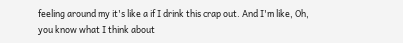feeling around my it's like a if I drink this crap out. And I'm like, Oh, you know what I think about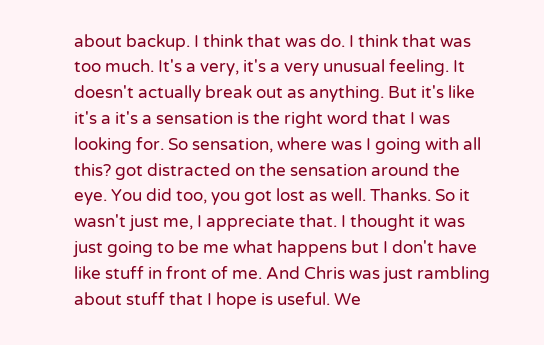about backup. I think that was do. I think that was too much. It's a very, it's a very unusual feeling. It doesn't actually break out as anything. But it's like it's a it's a sensation is the right word that I was looking for. So sensation, where was I going with all this? got distracted on the sensation around the eye. You did too, you got lost as well. Thanks. So it wasn't just me, I appreciate that. I thought it was just going to be me what happens but I don't have like stuff in front of me. And Chris was just rambling about stuff that I hope is useful. We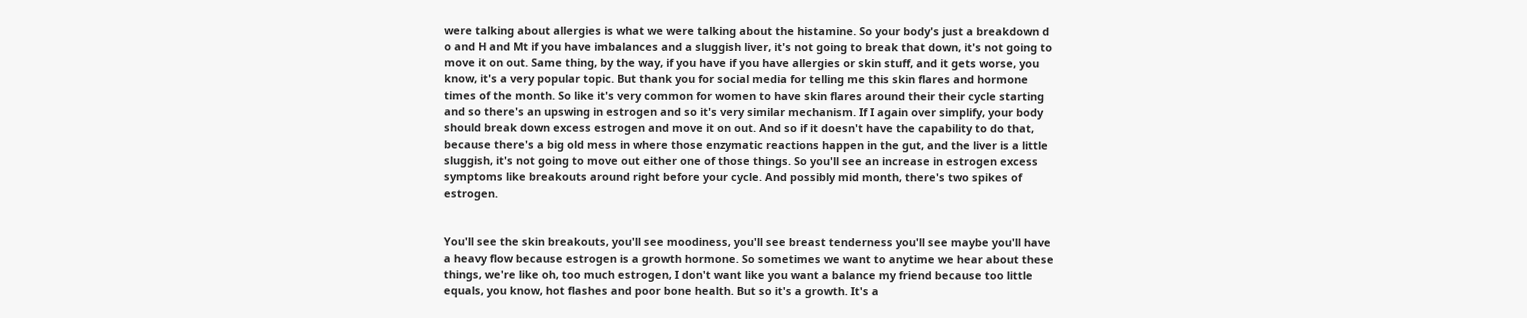were talking about allergies is what we were talking about the histamine. So your body's just a breakdown d o and H and Mt if you have imbalances and a sluggish liver, it's not going to break that down, it's not going to move it on out. Same thing, by the way, if you have if you have allergies or skin stuff, and it gets worse, you know, it's a very popular topic. But thank you for social media for telling me this skin flares and hormone times of the month. So like it's very common for women to have skin flares around their their cycle starting and so there's an upswing in estrogen and so it's very similar mechanism. If I again over simplify, your body should break down excess estrogen and move it on out. And so if it doesn't have the capability to do that, because there's a big old mess in where those enzymatic reactions happen in the gut, and the liver is a little sluggish, it's not going to move out either one of those things. So you'll see an increase in estrogen excess symptoms like breakouts around right before your cycle. And possibly mid month, there's two spikes of estrogen.


You'll see the skin breakouts, you'll see moodiness, you'll see breast tenderness you'll see maybe you'll have a heavy flow because estrogen is a growth hormone. So sometimes we want to anytime we hear about these things, we're like oh, too much estrogen, I don't want like you want a balance my friend because too little equals, you know, hot flashes and poor bone health. But so it's a growth. It's a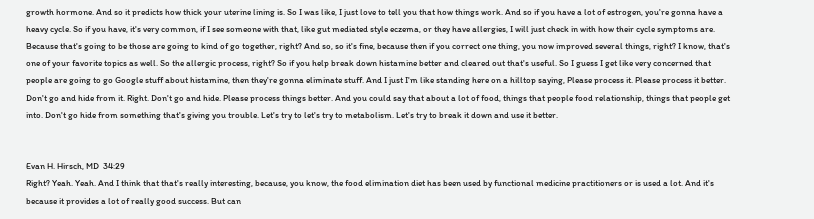growth hormone. And so it predicts how thick your uterine lining is. So I was like, I just love to tell you that how things work. And so if you have a lot of estrogen, you're gonna have a heavy cycle. So if you have, it's very common, if I see someone with that, like gut mediated style eczema, or they have allergies, I will just check in with how their cycle symptoms are. Because that's going to be those are going to kind of go together, right? And so, so it's fine, because then if you correct one thing, you now improved several things, right? I know, that's one of your favorite topics as well. So the allergic process, right? So if you help break down histamine better and cleared out that's useful. So I guess I get like very concerned that people are going to go Google stuff about histamine, then they're gonna eliminate stuff. And I just I'm like standing here on a hilltop saying, Please process it. Please process it better. Don't go and hide from it. Right. Don't go and hide. Please process things better. And you could say that about a lot of food, things that people food relationship, things that people get into. Don't go hide from something that's giving you trouble. Let's try to let's try to metabolism. Let's try to break it down and use it better.


Evan H. Hirsch, MD  34:29
Right? Yeah. Yeah. And I think that that's really interesting, because, you know, the food elimination diet has been used by functional medicine practitioners or is used a lot. And it's because it provides a lot of really good success. But can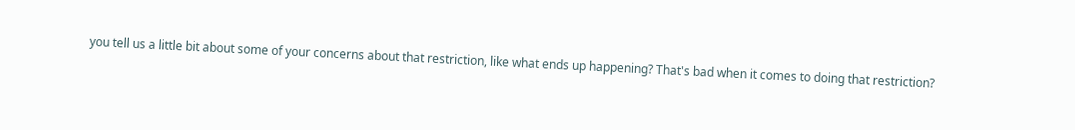you tell us a little bit about some of your concerns about that restriction, like what ends up happening? That's bad when it comes to doing that restriction?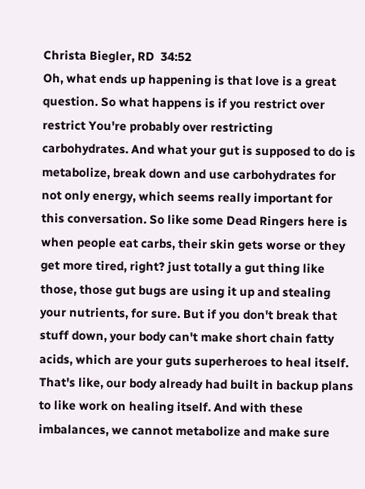Christa Biegler, RD  34:52
Oh, what ends up happening is that love is a great question. So what happens is if you restrict over restrict You're probably over restricting carbohydrates. And what your gut is supposed to do is metabolize, break down and use carbohydrates for not only energy, which seems really important for this conversation. So like some Dead Ringers here is when people eat carbs, their skin gets worse or they get more tired, right? just totally a gut thing like those, those gut bugs are using it up and stealing your nutrients, for sure. But if you don't break that stuff down, your body can't make short chain fatty acids, which are your guts superheroes to heal itself. That's like, our body already had built in backup plans to like work on healing itself. And with these imbalances, we cannot metabolize and make sure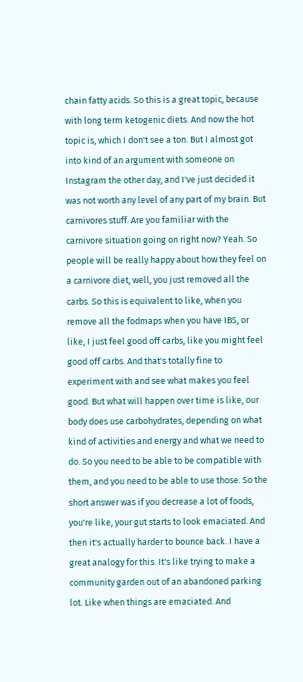chain fatty acids. So this is a great topic, because with long term ketogenic diets. And now the hot topic is, which I don't see a ton. But I almost got into kind of an argument with someone on Instagram the other day, and I've just decided it was not worth any level of any part of my brain. But carnivores stuff. Are you familiar with the carnivore situation going on right now? Yeah. So people will be really happy about how they feel on a carnivore diet, well, you just removed all the carbs. So this is equivalent to like, when you remove all the fodmaps when you have IBS, or like, I just feel good off carbs, like you might feel good off carbs. And that's totally fine to experiment with and see what makes you feel good. But what will happen over time is like, our body does use carbohydrates, depending on what kind of activities and energy and what we need to do. So you need to be able to be compatible with them, and you need to be able to use those. So the short answer was if you decrease a lot of foods, you're like, your gut starts to look emaciated. And then it's actually harder to bounce back. I have a great analogy for this. It's like trying to make a community garden out of an abandoned parking lot. Like when things are emaciated. And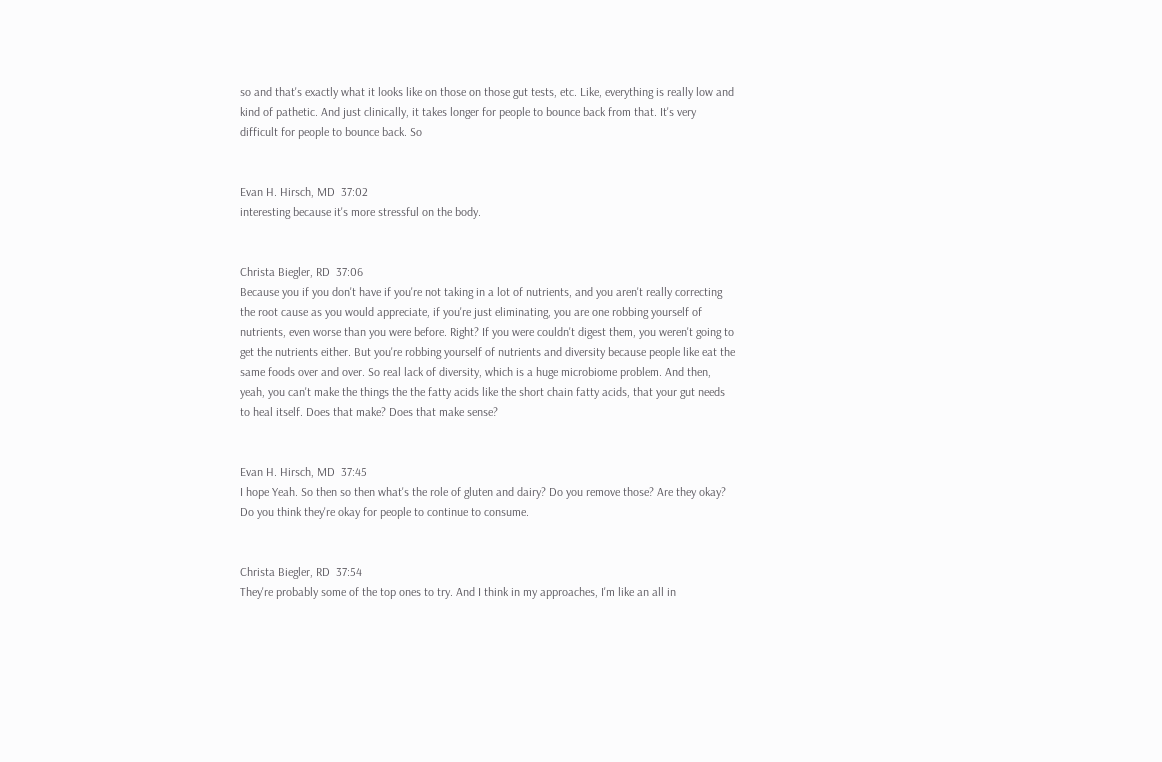so and that's exactly what it looks like on those on those gut tests, etc. Like, everything is really low and kind of pathetic. And just clinically, it takes longer for people to bounce back from that. It's very difficult for people to bounce back. So


Evan H. Hirsch, MD  37:02
interesting because it's more stressful on the body.


Christa Biegler, RD  37:06
Because you if you don't have if you're not taking in a lot of nutrients, and you aren't really correcting the root cause as you would appreciate, if you're just eliminating, you are one robbing yourself of nutrients, even worse than you were before. Right? If you were couldn't digest them, you weren't going to get the nutrients either. But you're robbing yourself of nutrients and diversity because people like eat the same foods over and over. So real lack of diversity, which is a huge microbiome problem. And then, yeah, you can't make the things the the fatty acids like the short chain fatty acids, that your gut needs to heal itself. Does that make? Does that make sense?


Evan H. Hirsch, MD  37:45
I hope Yeah. So then so then what's the role of gluten and dairy? Do you remove those? Are they okay? Do you think they're okay for people to continue to consume.


Christa Biegler, RD  37:54
They're probably some of the top ones to try. And I think in my approaches, I'm like an all in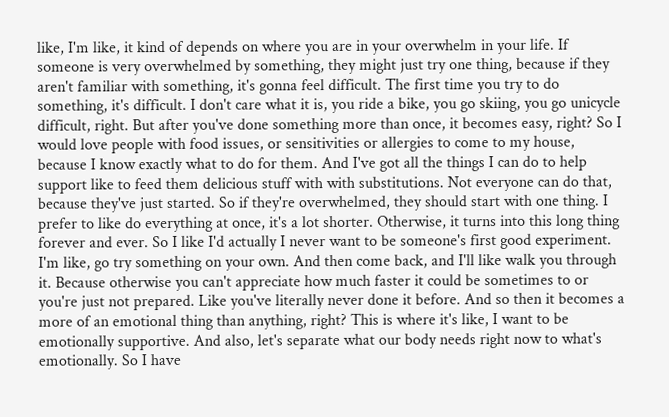like, I'm like, it kind of depends on where you are in your overwhelm in your life. If someone is very overwhelmed by something, they might just try one thing, because if they aren't familiar with something, it's gonna feel difficult. The first time you try to do something, it's difficult. I don't care what it is, you ride a bike, you go skiing, you go unicycle difficult, right. But after you've done something more than once, it becomes easy, right? So I would love people with food issues, or sensitivities or allergies to come to my house, because I know exactly what to do for them. And I've got all the things I can do to help support like to feed them delicious stuff with with substitutions. Not everyone can do that, because they've just started. So if they're overwhelmed, they should start with one thing. I prefer to like do everything at once, it's a lot shorter. Otherwise, it turns into this long thing forever and ever. So I like I'd actually I never want to be someone's first good experiment. I'm like, go try something on your own. And then come back, and I'll like walk you through it. Because otherwise you can't appreciate how much faster it could be sometimes to or you're just not prepared. Like you've literally never done it before. And so then it becomes a more of an emotional thing than anything, right? This is where it's like, I want to be emotionally supportive. And also, let's separate what our body needs right now to what's emotionally. So I have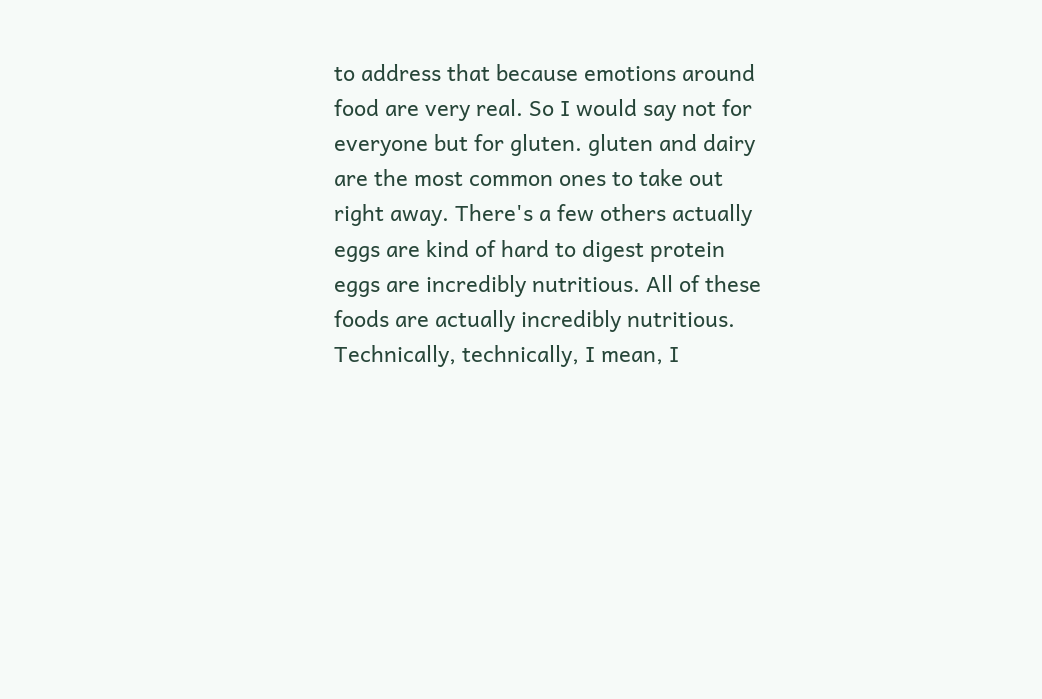to address that because emotions around food are very real. So I would say not for everyone but for gluten. gluten and dairy are the most common ones to take out right away. There's a few others actually eggs are kind of hard to digest protein eggs are incredibly nutritious. All of these foods are actually incredibly nutritious. Technically, technically, I mean, I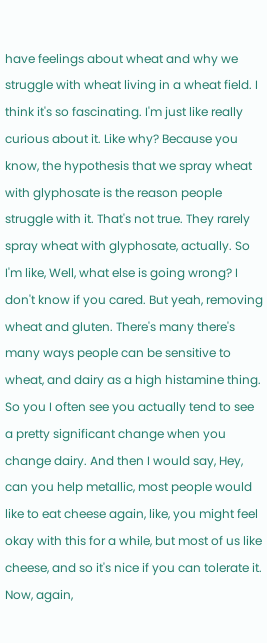have feelings about wheat and why we struggle with wheat living in a wheat field. I think it's so fascinating. I'm just like really curious about it. Like why? Because you know, the hypothesis that we spray wheat with glyphosate is the reason people struggle with it. That's not true. They rarely spray wheat with glyphosate, actually. So I'm like, Well, what else is going wrong? I don't know if you cared. But yeah, removing wheat and gluten. There's many there's many ways people can be sensitive to wheat, and dairy as a high histamine thing. So you I often see you actually tend to see a pretty significant change when you change dairy. And then I would say, Hey, can you help metallic, most people would like to eat cheese again, like, you might feel okay with this for a while, but most of us like cheese, and so it's nice if you can tolerate it. Now, again,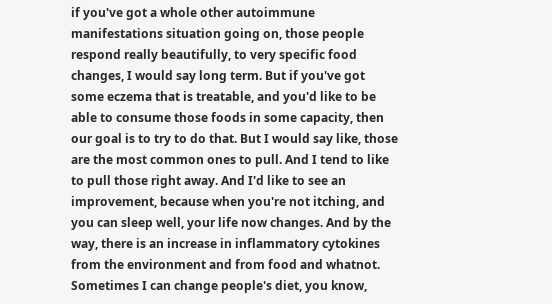if you've got a whole other autoimmune manifestations situation going on, those people respond really beautifully, to very specific food changes, I would say long term. But if you've got some eczema that is treatable, and you'd like to be able to consume those foods in some capacity, then our goal is to try to do that. But I would say like, those are the most common ones to pull. And I tend to like to pull those right away. And I'd like to see an improvement, because when you're not itching, and you can sleep well, your life now changes. And by the way, there is an increase in inflammatory cytokines from the environment and from food and whatnot. Sometimes I can change people's diet, you know,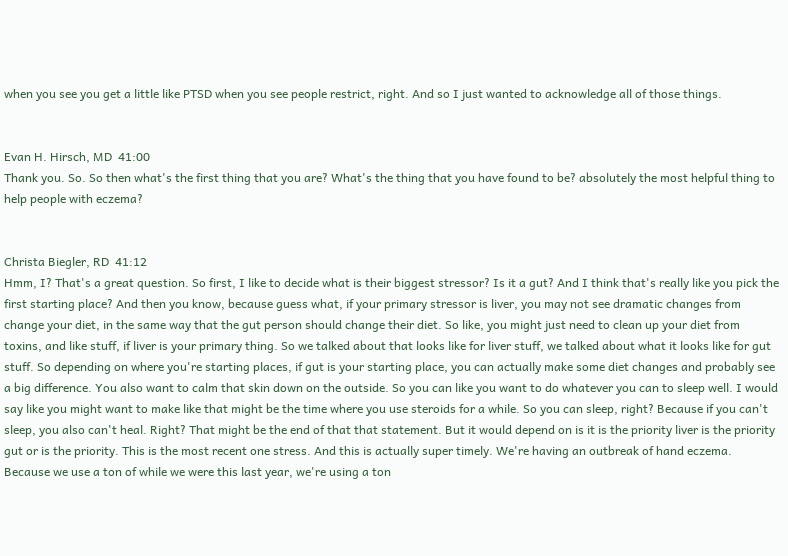when you see you get a little like PTSD when you see people restrict, right. And so I just wanted to acknowledge all of those things.


Evan H. Hirsch, MD  41:00
Thank you. So. So then what's the first thing that you are? What's the thing that you have found to be? absolutely the most helpful thing to help people with eczema?


Christa Biegler, RD  41:12
Hmm, I? That's a great question. So first, I like to decide what is their biggest stressor? Is it a gut? And I think that's really like you pick the first starting place? And then you know, because guess what, if your primary stressor is liver, you may not see dramatic changes from change your diet, in the same way that the gut person should change their diet. So like, you might just need to clean up your diet from toxins, and like stuff, if liver is your primary thing. So we talked about that looks like for liver stuff, we talked about what it looks like for gut stuff. So depending on where you're starting places, if gut is your starting place, you can actually make some diet changes and probably see a big difference. You also want to calm that skin down on the outside. So you can like you want to do whatever you can to sleep well. I would say like you might want to make like that might be the time where you use steroids for a while. So you can sleep, right? Because if you can't sleep, you also can't heal. Right? That might be the end of that that statement. But it would depend on is it is the priority liver is the priority gut or is the priority. This is the most recent one stress. And this is actually super timely. We're having an outbreak of hand eczema. Because we use a ton of while we were this last year, we're using a ton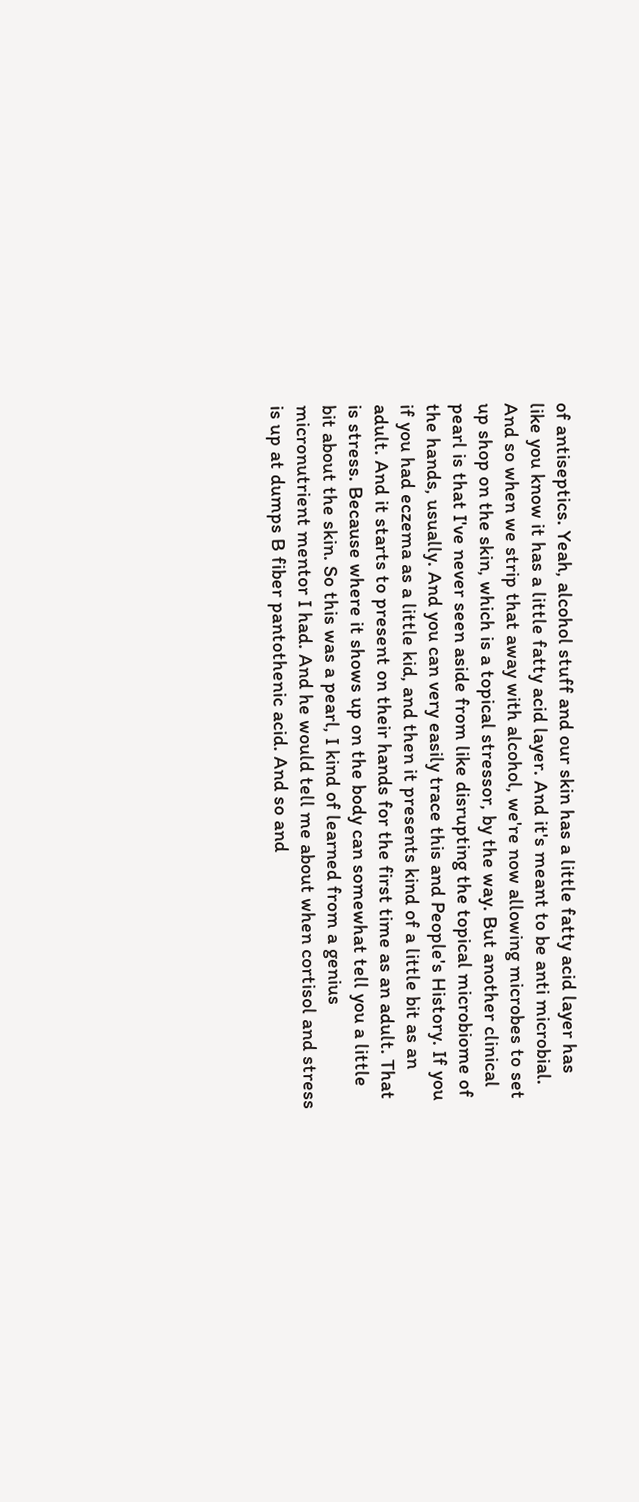of antiseptics. Yeah, alcohol stuff and our skin has a little fatty acid layer has like you know it has a little fatty acid layer. And it's meant to be anti microbial. And so when we strip that away with alcohol, we're now allowing microbes to set up shop on the skin, which is a topical stressor, by the way. But another clinical pearl is that I've never seen aside from like disrupting the topical microbiome of the hands, usually. And you can very easily trace this and People's History. If you if you had eczema as a little kid, and then it presents kind of a little bit as an adult. And it starts to present on their hands for the first time as an adult. That is stress. Because where it shows up on the body can somewhat tell you a little bit about the skin. So this was a pearl, I kind of learned from a genius micronutrient mentor I had. And he would tell me about when cortisol and stress is up at dumps B fiber pantothenic acid. And so and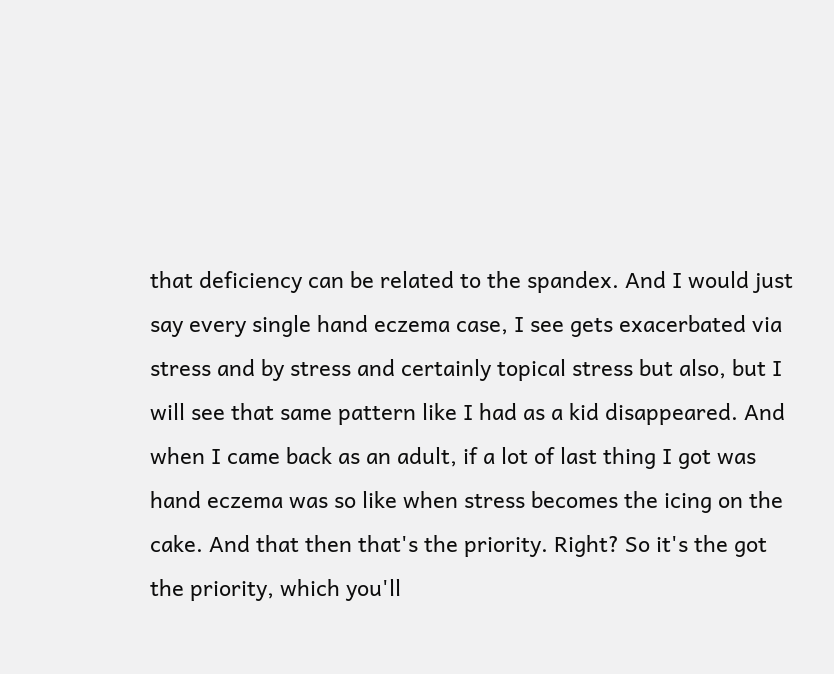that deficiency can be related to the spandex. And I would just say every single hand eczema case, I see gets exacerbated via stress and by stress and certainly topical stress but also, but I will see that same pattern like I had as a kid disappeared. And when I came back as an adult, if a lot of last thing I got was hand eczema was so like when stress becomes the icing on the cake. And that then that's the priority. Right? So it's the got the priority, which you'll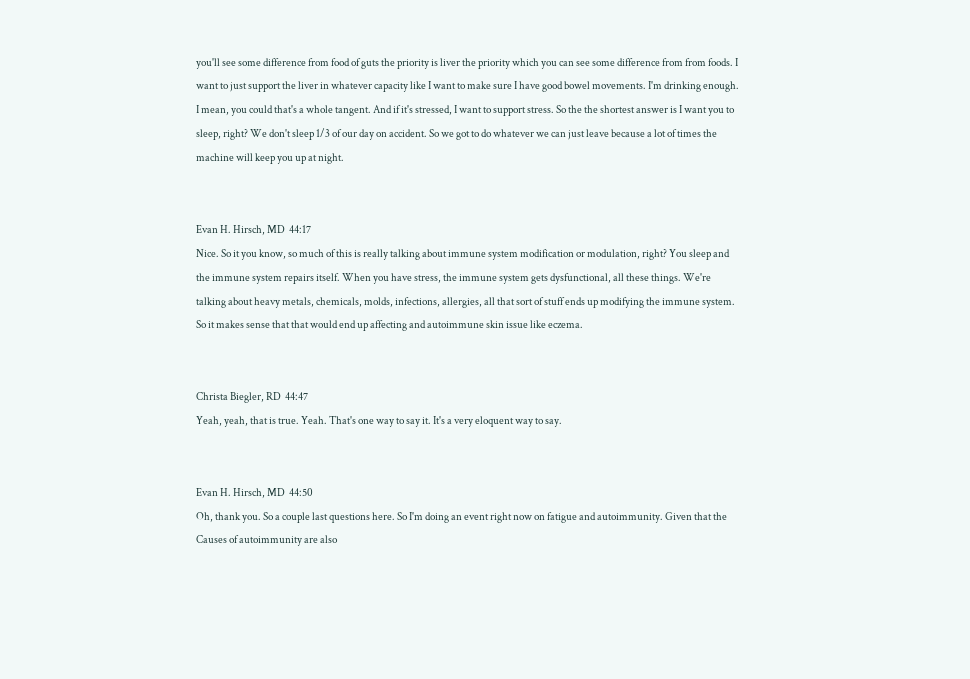you'll see some difference from food of guts the priority is liver the priority which you can see some difference from from foods. I want to just support the liver in whatever capacity like I want to make sure I have good bowel movements. I'm drinking enough. I mean, you could that's a whole tangent. And if it's stressed, I want to support stress. So the the shortest answer is I want you to sleep, right? We don't sleep 1/3 of our day on accident. So we got to do whatever we can just leave because a lot of times the machine will keep you up at night.


Evan H. Hirsch, MD  44:17
Nice. So it you know, so much of this is really talking about immune system modification or modulation, right? You sleep and the immune system repairs itself. When you have stress, the immune system gets dysfunctional, all these things. We're talking about heavy metals, chemicals, molds, infections, allergies, all that sort of stuff ends up modifying the immune system. So it makes sense that that would end up affecting and autoimmune skin issue like eczema.


Christa Biegler, RD  44:47
Yeah, yeah, that is true. Yeah. That's one way to say it. It's a very eloquent way to say.


Evan H. Hirsch, MD  44:50
Oh, thank you. So a couple last questions here. So I'm doing an event right now on fatigue and autoimmunity. Given that the Causes of autoimmunity are also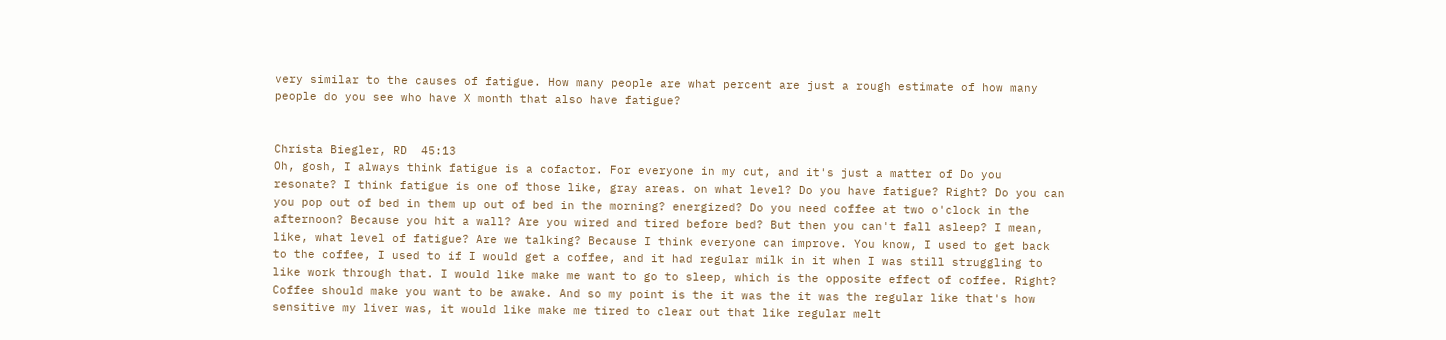very similar to the causes of fatigue. How many people are what percent are just a rough estimate of how many people do you see who have X month that also have fatigue?


Christa Biegler, RD  45:13
Oh, gosh, I always think fatigue is a cofactor. For everyone in my cut, and it's just a matter of Do you resonate? I think fatigue is one of those like, gray areas. on what level? Do you have fatigue? Right? Do you can you pop out of bed in them up out of bed in the morning? energized? Do you need coffee at two o'clock in the afternoon? Because you hit a wall? Are you wired and tired before bed? But then you can't fall asleep? I mean, like, what level of fatigue? Are we talking? Because I think everyone can improve. You know, I used to get back to the coffee, I used to if I would get a coffee, and it had regular milk in it when I was still struggling to like work through that. I would like make me want to go to sleep, which is the opposite effect of coffee. Right? Coffee should make you want to be awake. And so my point is the it was the it was the regular like that's how sensitive my liver was, it would like make me tired to clear out that like regular melt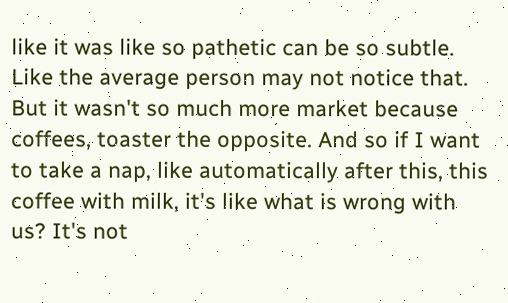like it was like so pathetic can be so subtle. Like the average person may not notice that. But it wasn't so much more market because coffees, toaster the opposite. And so if I want to take a nap, like automatically after this, this coffee with milk, it's like what is wrong with us? It's not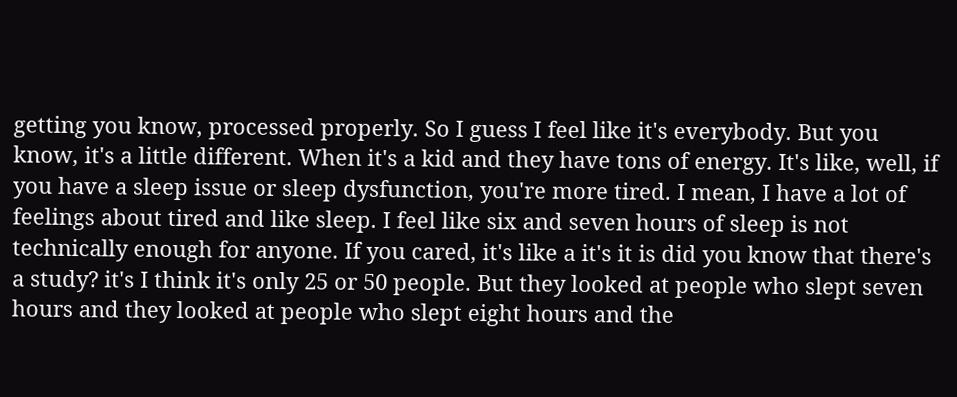getting you know, processed properly. So I guess I feel like it's everybody. But you know, it's a little different. When it's a kid and they have tons of energy. It's like, well, if you have a sleep issue or sleep dysfunction, you're more tired. I mean, I have a lot of feelings about tired and like sleep. I feel like six and seven hours of sleep is not technically enough for anyone. If you cared, it's like a it's it is did you know that there's a study? it's I think it's only 25 or 50 people. But they looked at people who slept seven hours and they looked at people who slept eight hours and the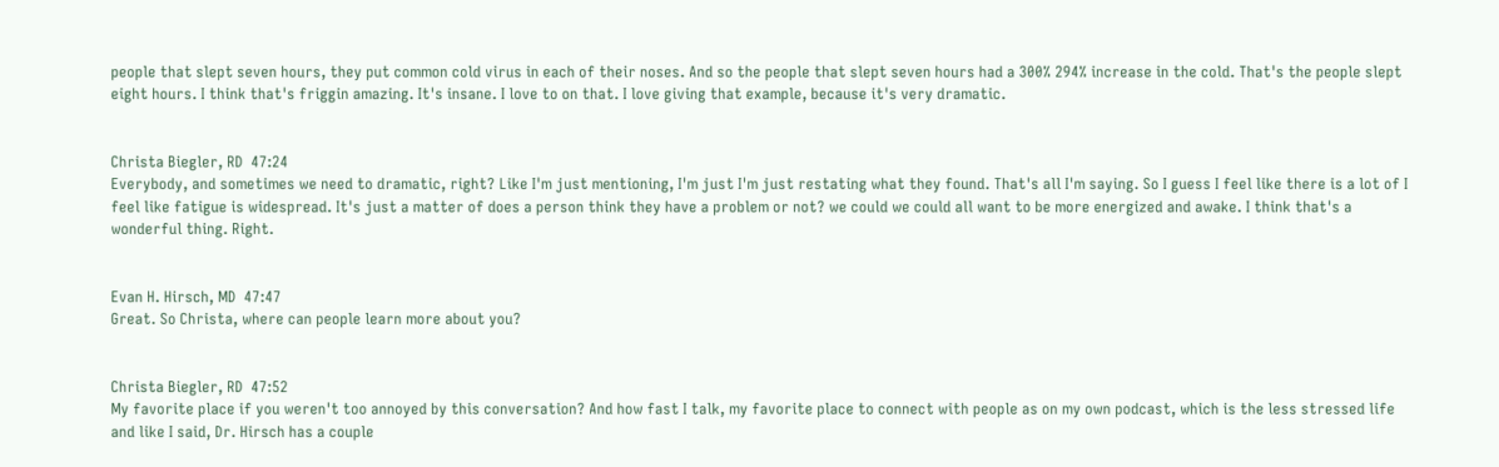people that slept seven hours, they put common cold virus in each of their noses. And so the people that slept seven hours had a 300% 294% increase in the cold. That's the people slept eight hours. I think that's friggin amazing. It's insane. I love to on that. I love giving that example, because it's very dramatic.


Christa Biegler, RD  47:24
Everybody, and sometimes we need to dramatic, right? Like I'm just mentioning, I'm just I'm just restating what they found. That's all I'm saying. So I guess I feel like there is a lot of I feel like fatigue is widespread. It's just a matter of does a person think they have a problem or not? we could we could all want to be more energized and awake. I think that's a wonderful thing. Right.


Evan H. Hirsch, MD  47:47
Great. So Christa, where can people learn more about you?


Christa Biegler, RD  47:52
My favorite place if you weren't too annoyed by this conversation? And how fast I talk, my favorite place to connect with people as on my own podcast, which is the less stressed life and like I said, Dr. Hirsch has a couple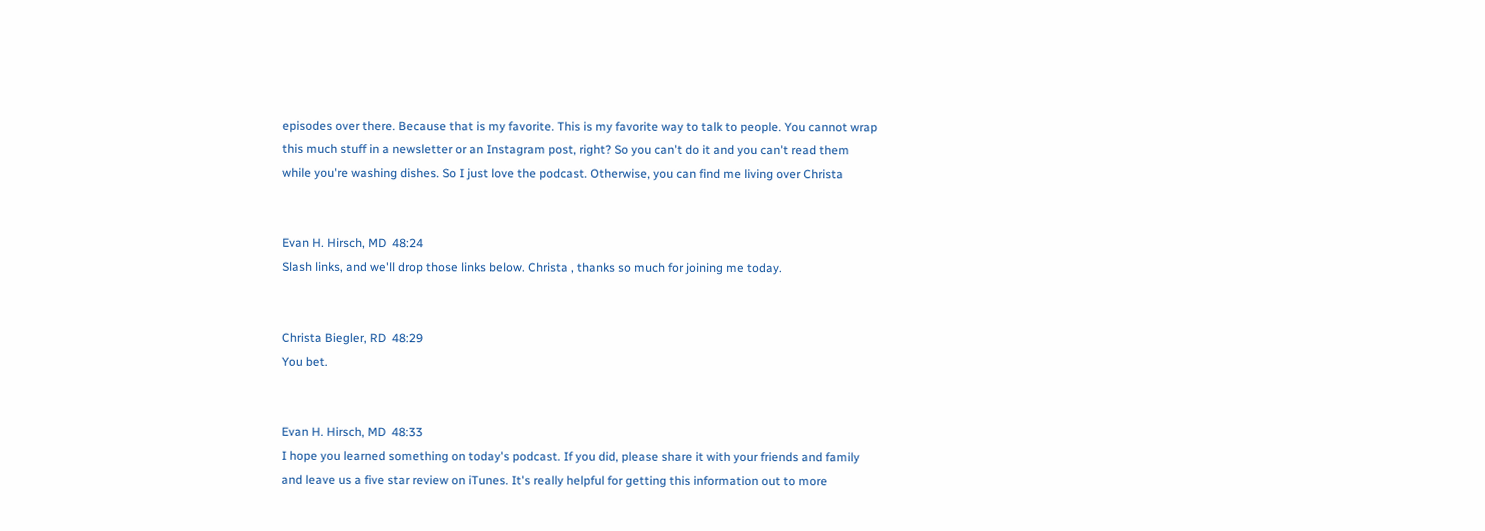episodes over there. Because that is my favorite. This is my favorite way to talk to people. You cannot wrap this much stuff in a newsletter or an Instagram post, right? So you can't do it and you can't read them while you're washing dishes. So I just love the podcast. Otherwise, you can find me living over Christa


Evan H. Hirsch, MD  48:24
Slash links, and we'll drop those links below. Christa , thanks so much for joining me today.


Christa Biegler, RD  48:29
You bet.


Evan H. Hirsch, MD  48:33
I hope you learned something on today's podcast. If you did, please share it with your friends and family and leave us a five star review on iTunes. It's really helpful for getting this information out to more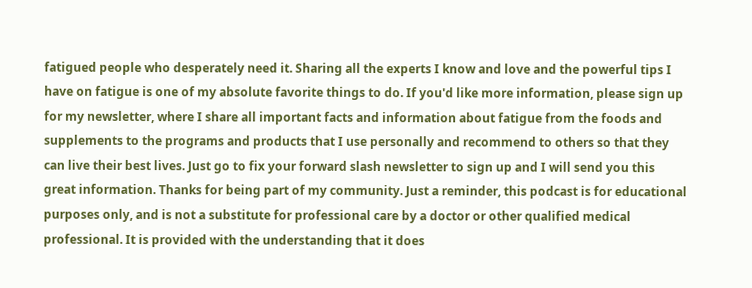fatigued people who desperately need it. Sharing all the experts I know and love and the powerful tips I have on fatigue is one of my absolute favorite things to do. If you'd like more information, please sign up for my newsletter, where I share all important facts and information about fatigue from the foods and supplements to the programs and products that I use personally and recommend to others so that they can live their best lives. Just go to fix your forward slash newsletter to sign up and I will send you this great information. Thanks for being part of my community. Just a reminder, this podcast is for educational purposes only, and is not a substitute for professional care by a doctor or other qualified medical professional. It is provided with the understanding that it does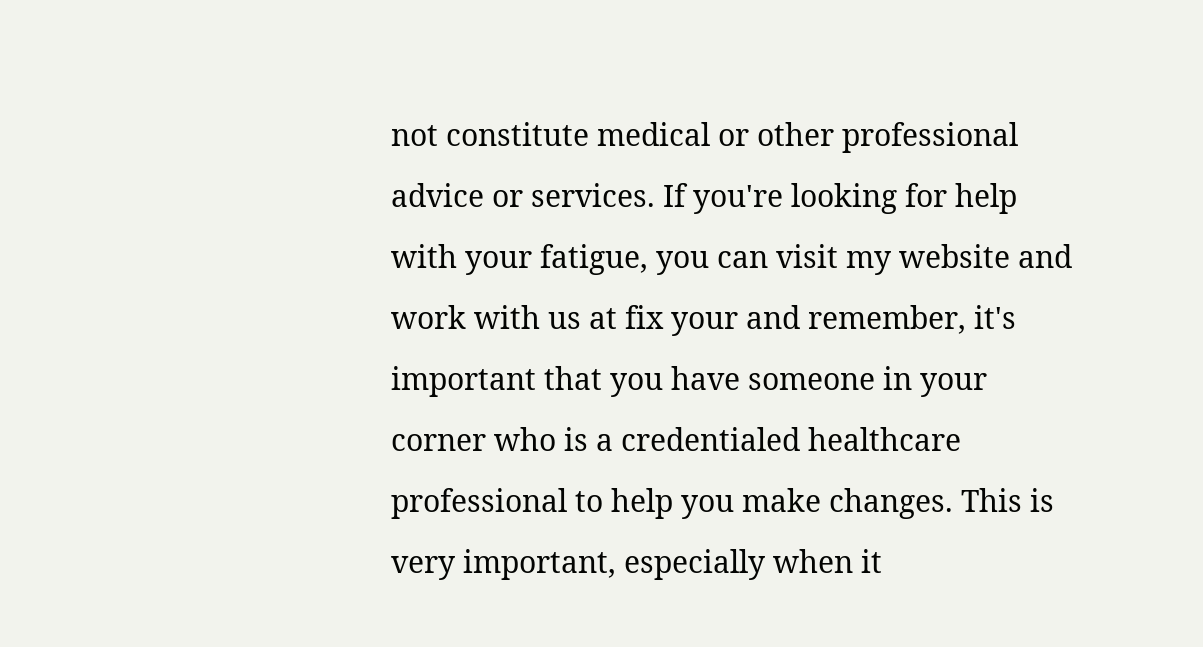not constitute medical or other professional advice or services. If you're looking for help with your fatigue, you can visit my website and work with us at fix your and remember, it's important that you have someone in your corner who is a credentialed healthcare professional to help you make changes. This is very important, especially when it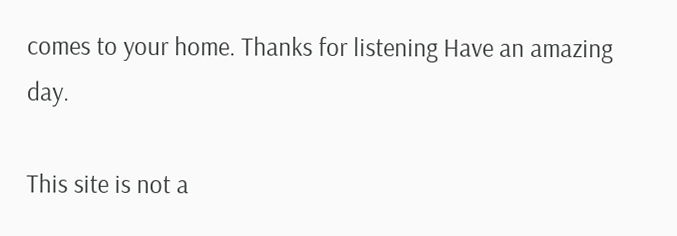comes to your home. Thanks for listening Have an amazing day.

This site is not a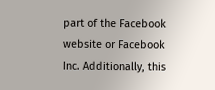part of the Facebook website or Facebook Inc. Additionally, this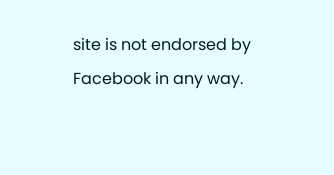site is not endorsed by Facebook in any way.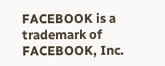FACEBOOK is a trademark of FACEBOOK, Inc.